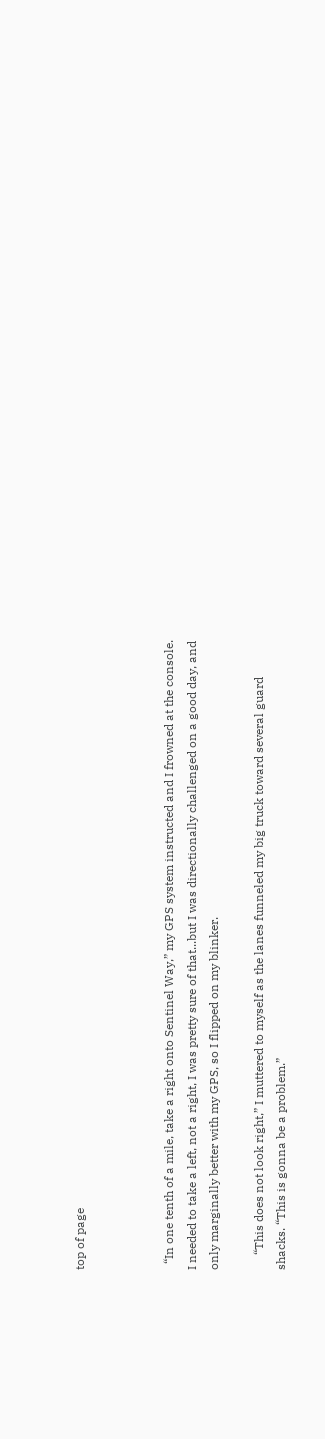top of page



  “In one tenth of a mile, take a right onto Sentinel Way,” my GPS system instructed and I frowned at the console. I needed to take a left, not a right, I was pretty sure of that...but I was directionally challenged on a good day, and only marginally better with my GPS, so I flipped on my blinker.

     “This does not look right,” I muttered to myself as the lanes funneled my big truck toward several guard shacks. “This is gonna be a problem.”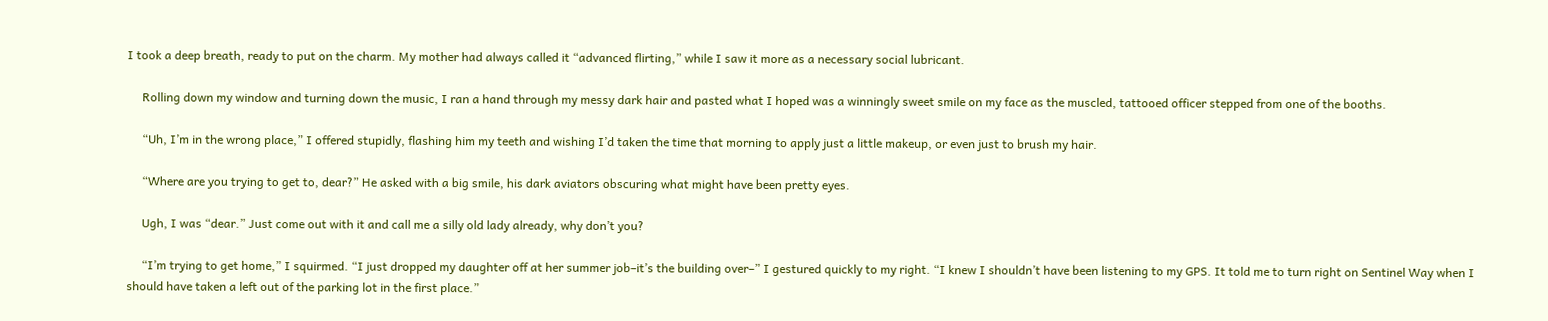I took a deep breath, ready to put on the charm. My mother had always called it “advanced flirting,” while I saw it more as a necessary social lubricant.

     Rolling down my window and turning down the music, I ran a hand through my messy dark hair and pasted what I hoped was a winningly sweet smile on my face as the muscled, tattooed officer stepped from one of the booths.

     “Uh, I’m in the wrong place,” I offered stupidly, flashing him my teeth and wishing I’d taken the time that morning to apply just a little makeup, or even just to brush my hair.

     “Where are you trying to get to, dear?” He asked with a big smile, his dark aviators obscuring what might have been pretty eyes.

     Ugh, I was “dear.” Just come out with it and call me a silly old lady already, why don’t you?

     “I’m trying to get home,” I squirmed. “I just dropped my daughter off at her summer job–it’s the building over–” I gestured quickly to my right. “I knew I shouldn’t have been listening to my GPS. It told me to turn right on Sentinel Way when I should have taken a left out of the parking lot in the first place.”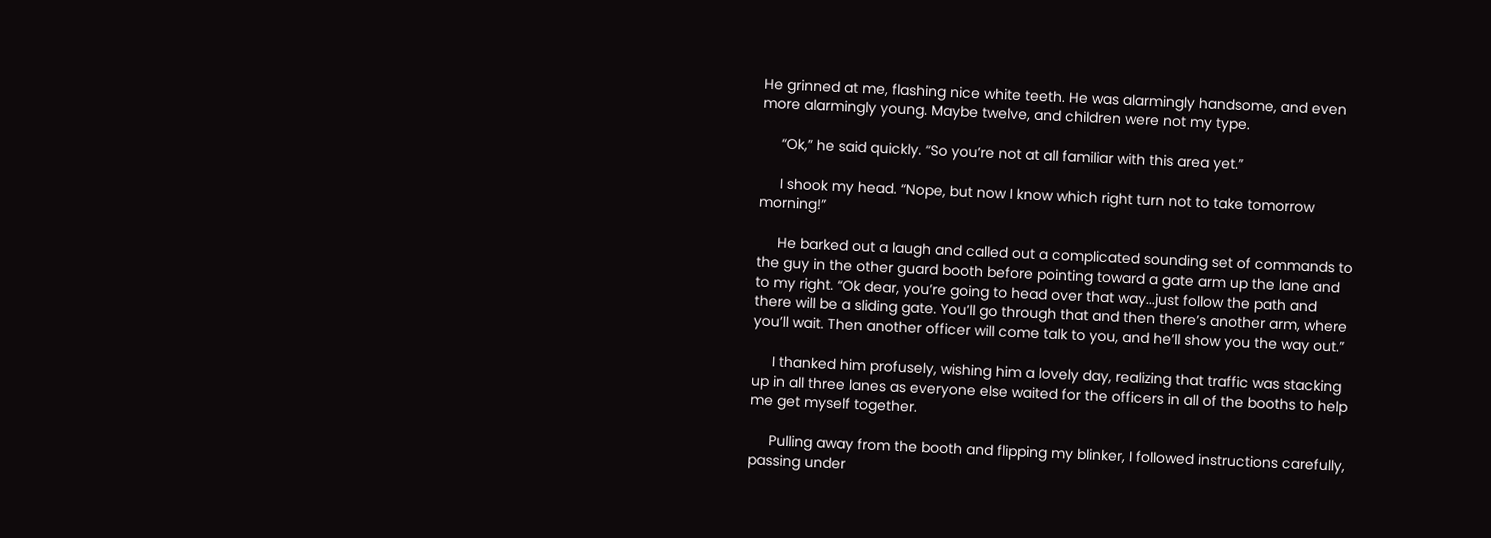He grinned at me, flashing nice white teeth. He was alarmingly handsome, and even more alarmingly young. Maybe twelve, and children were not my type.

     “Ok,” he said quickly. “So you’re not at all familiar with this area yet.”

     I shook my head. “Nope, but now I know which right turn not to take tomorrow morning!”

     He barked out a laugh and called out a complicated sounding set of commands to the guy in the other guard booth before pointing toward a gate arm up the lane and to my right. “Ok dear, you’re going to head over that way...just follow the path and there will be a sliding gate. You’ll go through that and then there’s another arm, where you’ll wait. Then another officer will come talk to you, and he’ll show you the way out.”

     I thanked him profusely, wishing him a lovely day, realizing that traffic was stacking up in all three lanes as everyone else waited for the officers in all of the booths to help me get myself together.

     Pulling away from the booth and flipping my blinker, I followed instructions carefully, passing under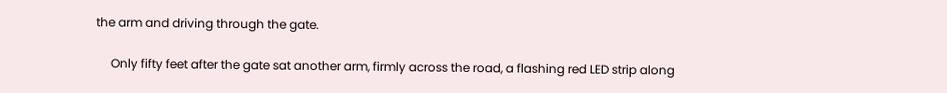the arm and driving through the gate.

     Only fifty feet after the gate sat another arm, firmly across the road, a flashing red LED strip along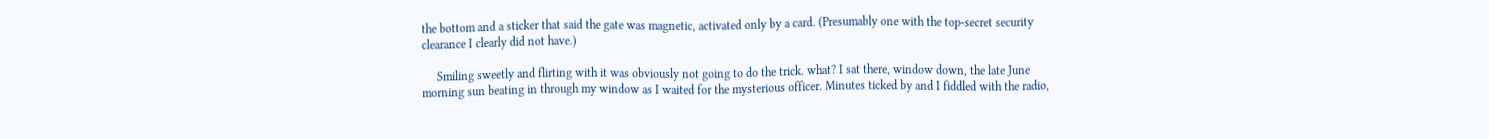the bottom and a sticker that said the gate was magnetic, activated only by a card. (Presumably one with the top-secret security clearance I clearly did not have.)

     Smiling sweetly and flirting with it was obviously not going to do the trick. what? I sat there, window down, the late June morning sun beating in through my window as I waited for the mysterious officer. Minutes ticked by and I fiddled with the radio,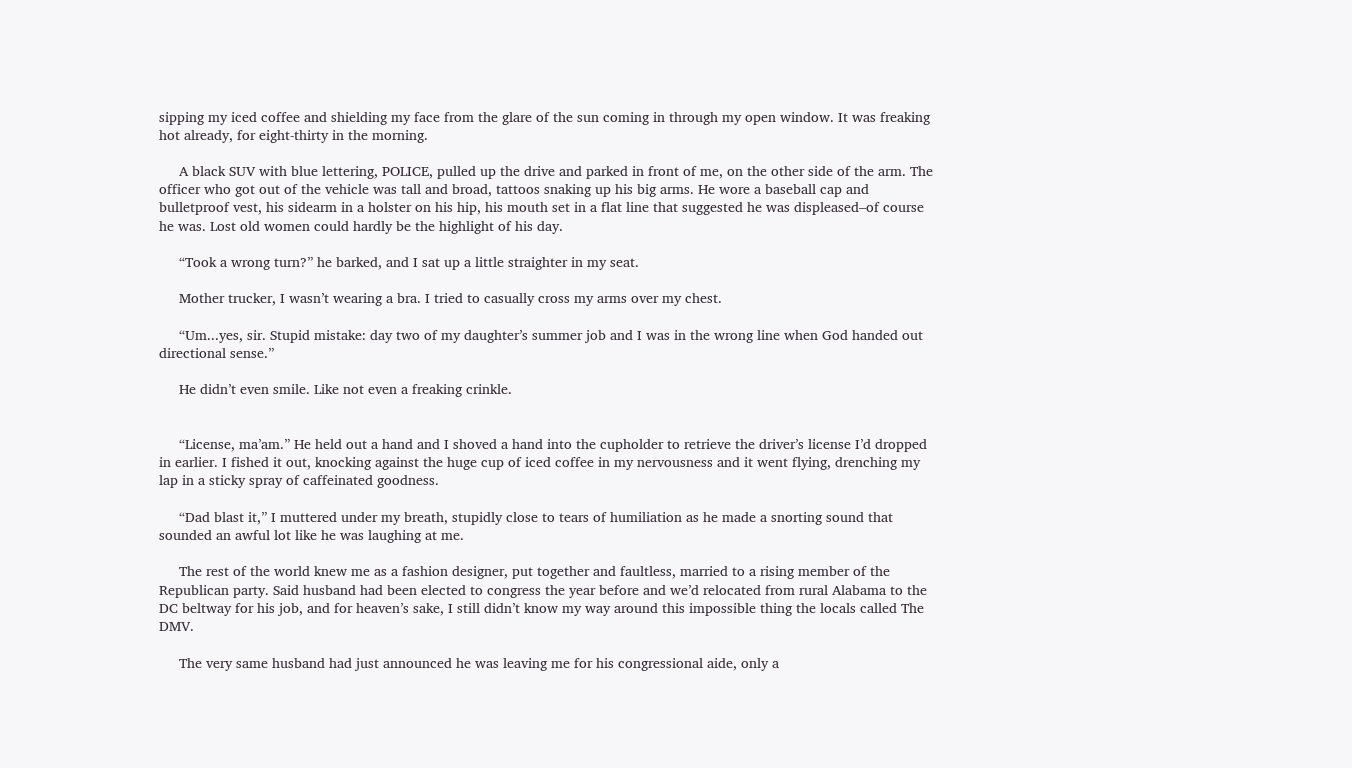sipping my iced coffee and shielding my face from the glare of the sun coming in through my open window. It was freaking hot already, for eight-thirty in the morning.

     A black SUV with blue lettering, POLICE, pulled up the drive and parked in front of me, on the other side of the arm. The officer who got out of the vehicle was tall and broad, tattoos snaking up his big arms. He wore a baseball cap and bulletproof vest, his sidearm in a holster on his hip, his mouth set in a flat line that suggested he was displeased–of course he was. Lost old women could hardly be the highlight of his day.

     “Took a wrong turn?” he barked, and I sat up a little straighter in my seat.

     Mother trucker, I wasn’t wearing a bra. I tried to casually cross my arms over my chest.

     “Um...yes, sir. Stupid mistake: day two of my daughter’s summer job and I was in the wrong line when God handed out directional sense.”

     He didn’t even smile. Like not even a freaking crinkle.


     “License, ma’am.” He held out a hand and I shoved a hand into the cupholder to retrieve the driver’s license I’d dropped in earlier. I fished it out, knocking against the huge cup of iced coffee in my nervousness and it went flying, drenching my lap in a sticky spray of caffeinated goodness.

     “Dad blast it,” I muttered under my breath, stupidly close to tears of humiliation as he made a snorting sound that sounded an awful lot like he was laughing at me.

     The rest of the world knew me as a fashion designer, put together and faultless, married to a rising member of the Republican party. Said husband had been elected to congress the year before and we’d relocated from rural Alabama to the DC beltway for his job, and for heaven’s sake, I still didn’t know my way around this impossible thing the locals called The DMV.

     The very same husband had just announced he was leaving me for his congressional aide, only a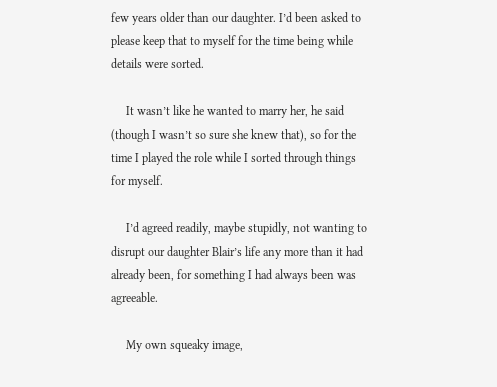few years older than our daughter. I’d been asked to please keep that to myself for the time being while details were sorted.

     It wasn’t like he wanted to marry her, he said (though I wasn’t so sure she knew that), so for the time I played the role while I sorted through things for myself.

     I’d agreed readily, maybe stupidly, not wanting to disrupt our daughter Blair’s life any more than it had already been, for something I had always been was agreeable.

     My own squeaky image,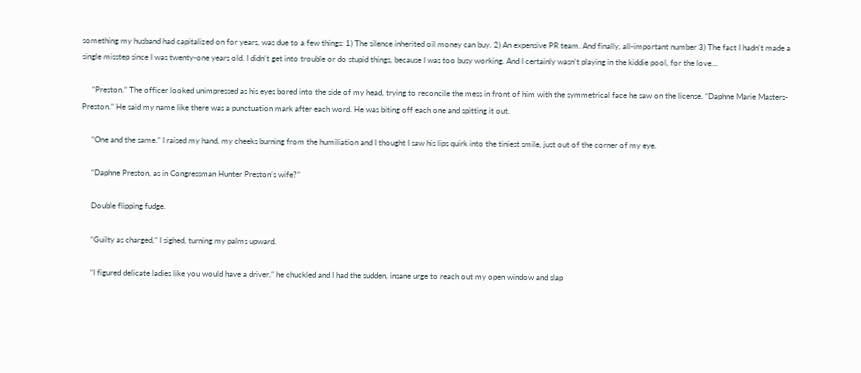something my husband had capitalized on for years, was due to a few things: 1) The silence inherited oil money can buy. 2) An expensive PR team. And finally, all-important number 3) The fact I hadn’t made a single misstep since I was twenty-one years old. I didn’t get into trouble or do stupid things, because I was too busy working. And I certainly wasn’t playing in the kiddie pool, for the love…

     “Preston.” The officer looked unimpressed as his eyes bored into the side of my head, trying to reconcile the mess in front of him with the symmetrical face he saw on the license. “Daphne Marie Masters-Preston.” He said my name like there was a punctuation mark after each word. He was biting off each one and spitting it out.

     “One and the same.” I raised my hand, my cheeks burning from the humiliation and I thought I saw his lips quirk into the tiniest smile, just out of the corner of my eye.

     “Daphne Preston, as in Congressman Hunter Preston’s wife?”

     Double flipping fudge.

     “Guilty as charged,” I sighed, turning my palms upward.

     “I figured delicate ladies like you would have a driver,” he chuckled and I had the sudden, insane urge to reach out my open window and slap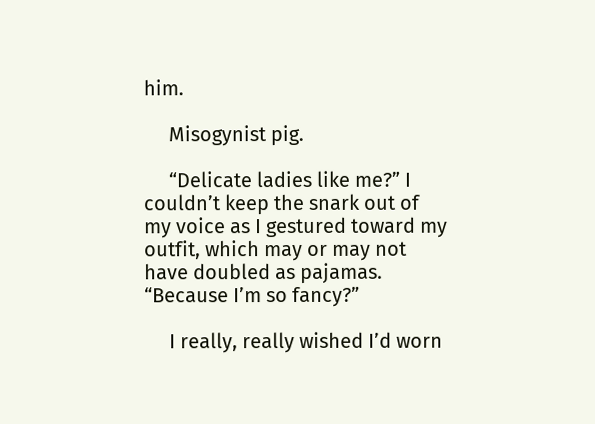him.

     Misogynist pig.

     “Delicate ladies like me?” I couldn’t keep the snark out of my voice as I gestured toward my outfit, which may or may not have doubled as pajamas. “Because I’m so fancy?”

     I really, really wished I’d worn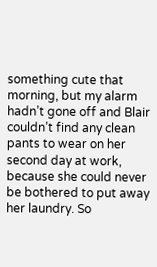something cute that morning, but my alarm hadn’t gone off and Blair couldn’t find any clean pants to wear on her second day at work, because she could never be bothered to put away her laundry. So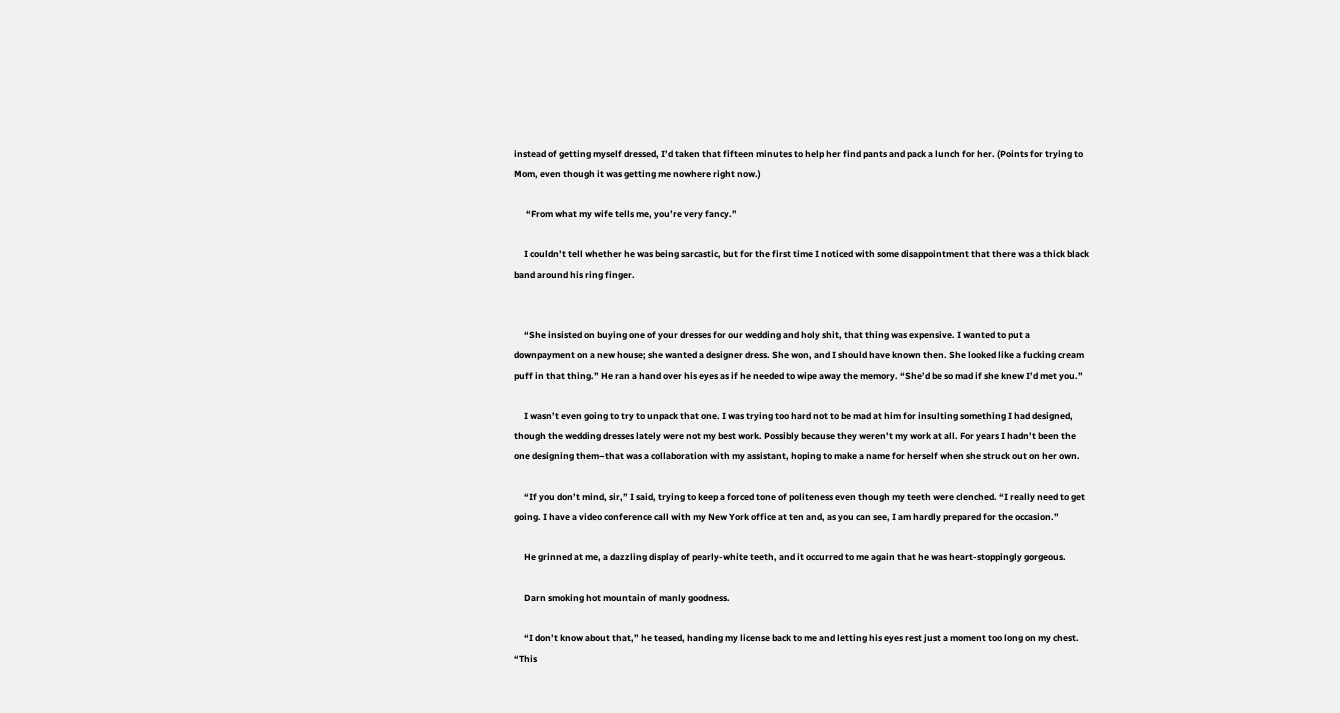instead of getting myself dressed, I’d taken that fifteen minutes to help her find pants and pack a lunch for her. (Points for trying to Mom, even though it was getting me nowhere right now.)

      “From what my wife tells me, you’re very fancy.”

     I couldn’t tell whether he was being sarcastic, but for the first time I noticed with some disappointment that there was a thick black band around his ring finger.


     “She insisted on buying one of your dresses for our wedding and holy shit, that thing was expensive. I wanted to put a downpayment on a new house; she wanted a designer dress. She won, and I should have known then. She looked like a fucking cream puff in that thing.” He ran a hand over his eyes as if he needed to wipe away the memory. “She’d be so mad if she knew I’d met you.”

     I wasn’t even going to try to unpack that one. I was trying too hard not to be mad at him for insulting something I had designed, though the wedding dresses lately were not my best work. Possibly because they weren’t my work at all. For years I hadn’t been the one designing them–that was a collaboration with my assistant, hoping to make a name for herself when she struck out on her own.

     “If you don’t mind, sir,” I said, trying to keep a forced tone of politeness even though my teeth were clenched. “I really need to get going. I have a video conference call with my New York office at ten and, as you can see, I am hardly prepared for the occasion.”

     He grinned at me, a dazzling display of pearly-white teeth, and it occurred to me again that he was heart-stoppingly gorgeous.

     Darn smoking hot mountain of manly goodness.

     “I don’t know about that,” he teased, handing my license back to me and letting his eyes rest just a moment too long on my chest. “This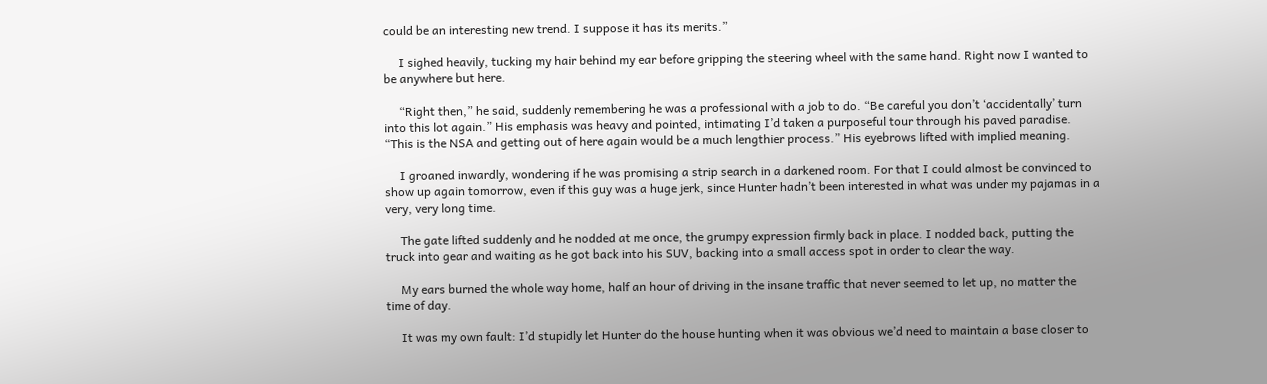could be an interesting new trend. I suppose it has its merits.”

     I sighed heavily, tucking my hair behind my ear before gripping the steering wheel with the same hand. Right now I wanted to be anywhere but here.

     “Right then,” he said, suddenly remembering he was a professional with a job to do. “Be careful you don’t ‘accidentally’ turn into this lot again.” His emphasis was heavy and pointed, intimating I’d taken a purposeful tour through his paved paradise. “This is the NSA and getting out of here again would be a much lengthier process.” His eyebrows lifted with implied meaning.

     I groaned inwardly, wondering if he was promising a strip search in a darkened room. For that I could almost be convinced to show up again tomorrow, even if this guy was a huge jerk, since Hunter hadn’t been interested in what was under my pajamas in a very, very long time.

     The gate lifted suddenly and he nodded at me once, the grumpy expression firmly back in place. I nodded back, putting the truck into gear and waiting as he got back into his SUV, backing into a small access spot in order to clear the way.

     My ears burned the whole way home, half an hour of driving in the insane traffic that never seemed to let up, no matter the time of day.

     It was my own fault: I’d stupidly let Hunter do the house hunting when it was obvious we’d need to maintain a base closer to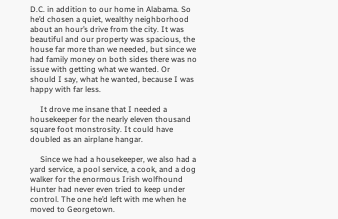D.C. in addition to our home in Alabama. So he’d chosen a quiet, wealthy neighborhood about an hour’s drive from the city. It was beautiful and our property was spacious, the house far more than we needed, but since we had family money on both sides there was no issue with getting what we wanted. Or should I say, what he wanted, because I was happy with far less.

     It drove me insane that I needed a housekeeper for the nearly eleven thousand square foot monstrosity. It could have doubled as an airplane hangar.

     Since we had a housekeeper, we also had a yard service, a pool service, a cook, and a dog walker for the enormous Irish wolfhound Hunter had never even tried to keep under control. The one he’d left with me when he moved to Georgetown.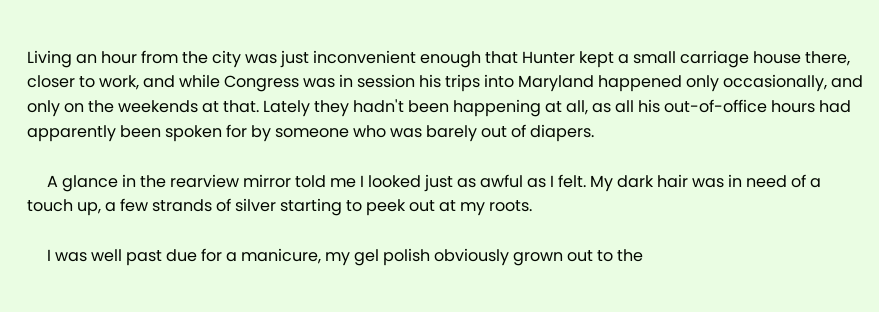Living an hour from the city was just inconvenient enough that Hunter kept a small carriage house there, closer to work, and while Congress was in session his trips into Maryland happened only occasionally, and only on the weekends at that. Lately they hadn't been happening at all, as all his out-of-office hours had apparently been spoken for by someone who was barely out of diapers.

     A glance in the rearview mirror told me I looked just as awful as I felt. My dark hair was in need of a touch up, a few strands of silver starting to peek out at my roots.

     I was well past due for a manicure, my gel polish obviously grown out to the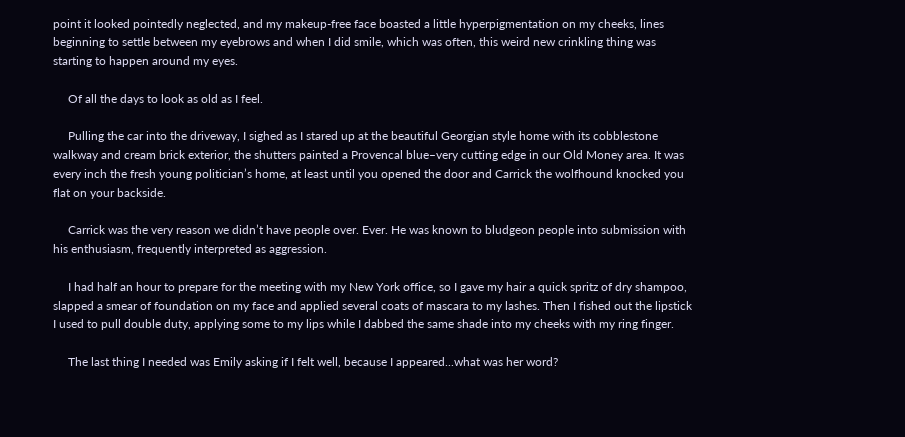point it looked pointedly neglected, and my makeup-free face boasted a little hyperpigmentation on my cheeks, lines beginning to settle between my eyebrows and when I did smile, which was often, this weird new crinkling thing was starting to happen around my eyes.

     Of all the days to look as old as I feel.

     Pulling the car into the driveway, I sighed as I stared up at the beautiful Georgian style home with its cobblestone walkway and cream brick exterior, the shutters painted a Provencal blue–very cutting edge in our Old Money area. It was every inch the fresh young politician’s home, at least until you opened the door and Carrick the wolfhound knocked you flat on your backside.

     Carrick was the very reason we didn’t have people over. Ever. He was known to bludgeon people into submission with his enthusiasm, frequently interpreted as aggression.

     I had half an hour to prepare for the meeting with my New York office, so I gave my hair a quick spritz of dry shampoo, slapped a smear of foundation on my face and applied several coats of mascara to my lashes. Then I fished out the lipstick I used to pull double duty, applying some to my lips while I dabbed the same shade into my cheeks with my ring finger.

     The last thing I needed was Emily asking if I felt well, because I appeared...what was her word?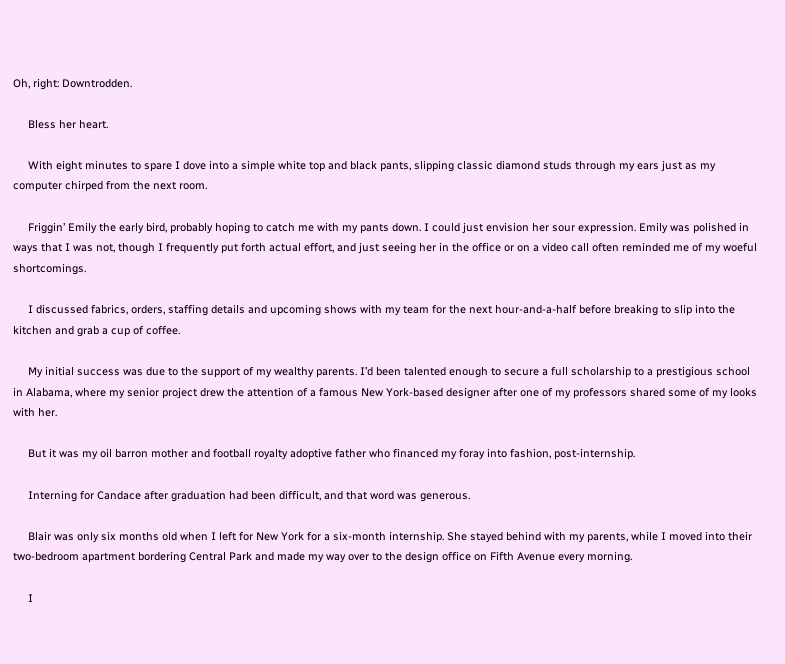Oh, right: Downtrodden.

     Bless her heart.

     With eight minutes to spare I dove into a simple white top and black pants, slipping classic diamond studs through my ears just as my computer chirped from the next room.

     Friggin’ Emily the early bird, probably hoping to catch me with my pants down. I could just envision her sour expression. Emily was polished in ways that I was not, though I frequently put forth actual effort, and just seeing her in the office or on a video call often reminded me of my woeful shortcomings.

     I discussed fabrics, orders, staffing details and upcoming shows with my team for the next hour-and-a-half before breaking to slip into the kitchen and grab a cup of coffee.

     My initial success was due to the support of my wealthy parents. I’d been talented enough to secure a full scholarship to a prestigious school in Alabama, where my senior project drew the attention of a famous New York-based designer after one of my professors shared some of my looks with her.

     But it was my oil barron mother and football royalty adoptive father who financed my foray into fashion, post-internship.

     Interning for Candace after graduation had been difficult, and that word was generous.

     Blair was only six months old when I left for New York for a six-month internship. She stayed behind with my parents, while I moved into their two-bedroom apartment bordering Central Park and made my way over to the design office on Fifth Avenue every morning.

     I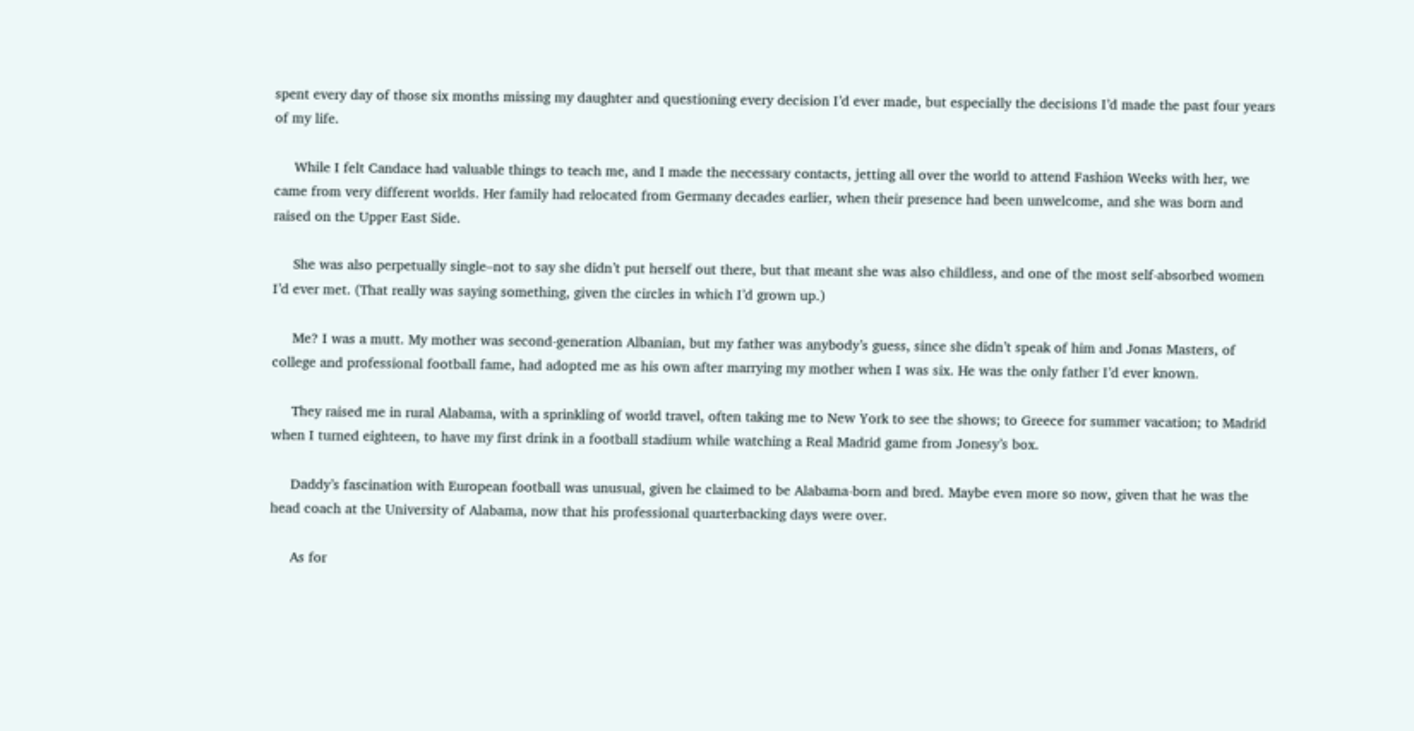spent every day of those six months missing my daughter and questioning every decision I’d ever made, but especially the decisions I’d made the past four years of my life.

     While I felt Candace had valuable things to teach me, and I made the necessary contacts, jetting all over the world to attend Fashion Weeks with her, we came from very different worlds. Her family had relocated from Germany decades earlier, when their presence had been unwelcome, and she was born and raised on the Upper East Side.

     She was also perpetually single–not to say she didn’t put herself out there, but that meant she was also childless, and one of the most self-absorbed women I’d ever met. (That really was saying something, given the circles in which I’d grown up.)

     Me? I was a mutt. My mother was second-generation Albanian, but my father was anybody’s guess, since she didn’t speak of him and Jonas Masters, of college and professional football fame, had adopted me as his own after marrying my mother when I was six. He was the only father I’d ever known.

     They raised me in rural Alabama, with a sprinkling of world travel, often taking me to New York to see the shows; to Greece for summer vacation; to Madrid when I turned eighteen, to have my first drink in a football stadium while watching a Real Madrid game from Jonesy’s box.

     Daddy’s fascination with European football was unusual, given he claimed to be Alabama-born and bred. Maybe even more so now, given that he was the head coach at the University of Alabama, now that his professional quarterbacking days were over.

     As for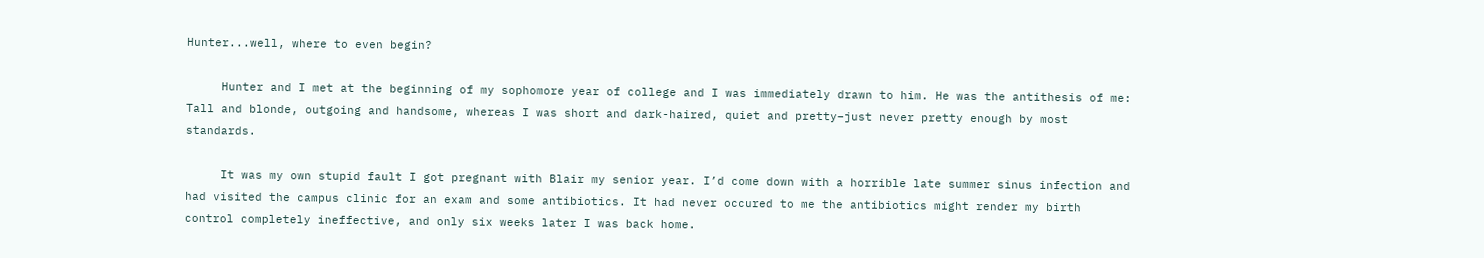Hunter...well, where to even begin?

     Hunter and I met at the beginning of my sophomore year of college and I was immediately drawn to him. He was the antithesis of me: Tall and blonde, outgoing and handsome, whereas I was short and dark-haired, quiet and pretty–just never pretty enough by most standards.

     It was my own stupid fault I got pregnant with Blair my senior year. I’d come down with a horrible late summer sinus infection and had visited the campus clinic for an exam and some antibiotics. It had never occured to me the antibiotics might render my birth control completely ineffective, and only six weeks later I was back home.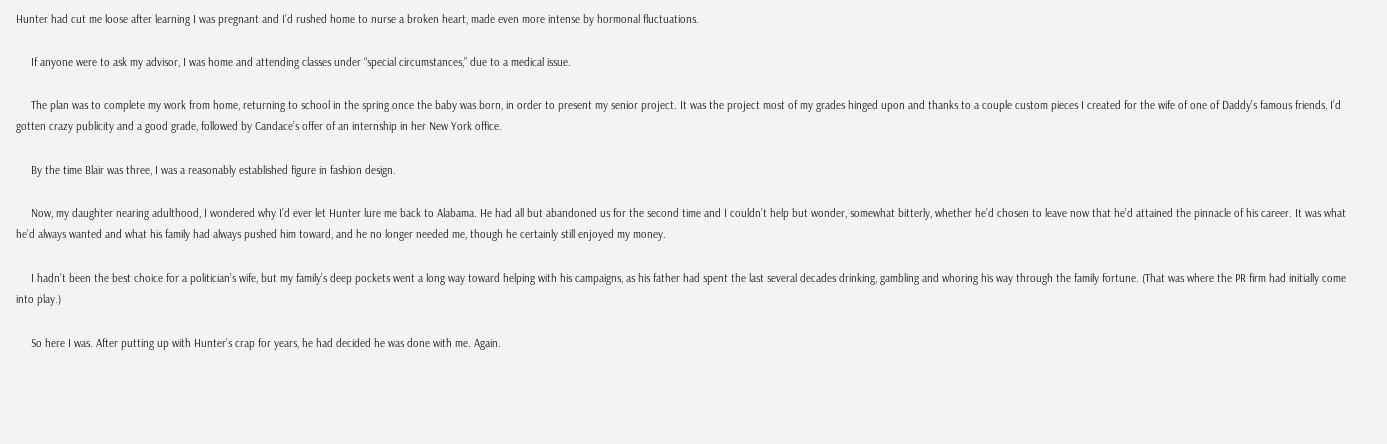Hunter had cut me loose after learning I was pregnant and I’d rushed home to nurse a broken heart, made even more intense by hormonal fluctuations.

     If anyone were to ask my advisor, I was home and attending classes under “special circumstances,” due to a medical issue.

     The plan was to complete my work from home, returning to school in the spring once the baby was born, in order to present my senior project. It was the project most of my grades hinged upon and thanks to a couple custom pieces I created for the wife of one of Daddy’s famous friends, I’d gotten crazy publicity and a good grade, followed by Candace’s offer of an internship in her New York office.

     By the time Blair was three, I was a reasonably established figure in fashion design.

     Now, my daughter nearing adulthood, I wondered why I’d ever let Hunter lure me back to Alabama. He had all but abandoned us for the second time and I couldn’t help but wonder, somewhat bitterly, whether he’d chosen to leave now that he’d attained the pinnacle of his career. It was what he’d always wanted and what his family had always pushed him toward, and he no longer needed me, though he certainly still enjoyed my money.

     I hadn’t been the best choice for a politician’s wife, but my family’s deep pockets went a long way toward helping with his campaigns, as his father had spent the last several decades drinking, gambling and whoring his way through the family fortune. (That was where the PR firm had initially come into play.)

     So here I was. After putting up with Hunter’s crap for years, he had decided he was done with me. Again.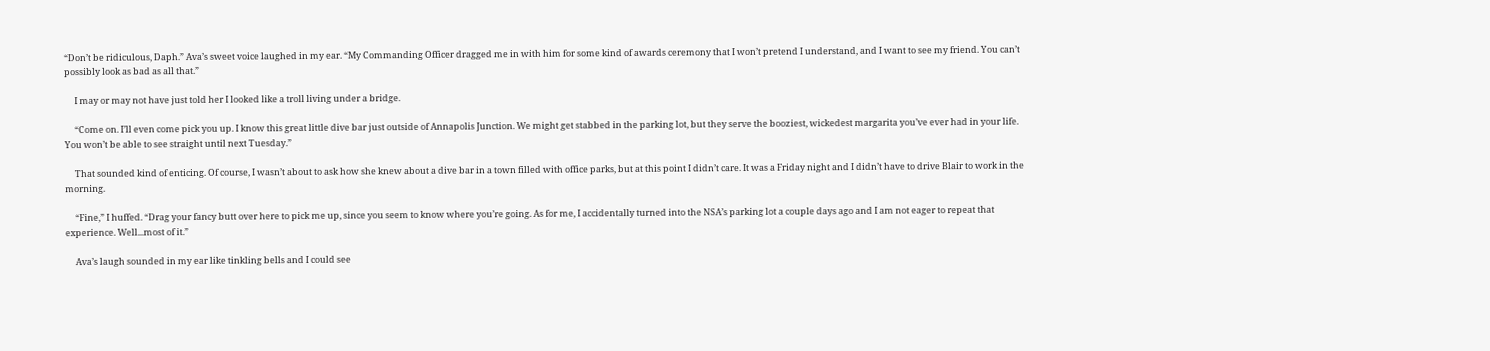“Don’t be ridiculous, Daph.” Ava’s sweet voice laughed in my ear. “My Commanding Officer dragged me in with him for some kind of awards ceremony that I won’t pretend I understand, and I want to see my friend. You can’t possibly look as bad as all that.”

     I may or may not have just told her I looked like a troll living under a bridge.

     “Come on. I’ll even come pick you up. I know this great little dive bar just outside of Annapolis Junction. We might get stabbed in the parking lot, but they serve the booziest, wickedest margarita you’ve ever had in your life. You won’t be able to see straight until next Tuesday.”

     That sounded kind of enticing. Of course, I wasn’t about to ask how she knew about a dive bar in a town filled with office parks, but at this point I didn’t care. It was a Friday night and I didn’t have to drive Blair to work in the morning.

     “Fine,” I huffed. “Drag your fancy butt over here to pick me up, since you seem to know where you’re going. As for me, I accidentally turned into the NSA’s parking lot a couple days ago and I am not eager to repeat that experience. Well...most of it.”

     Ava’s laugh sounded in my ear like tinkling bells and I could see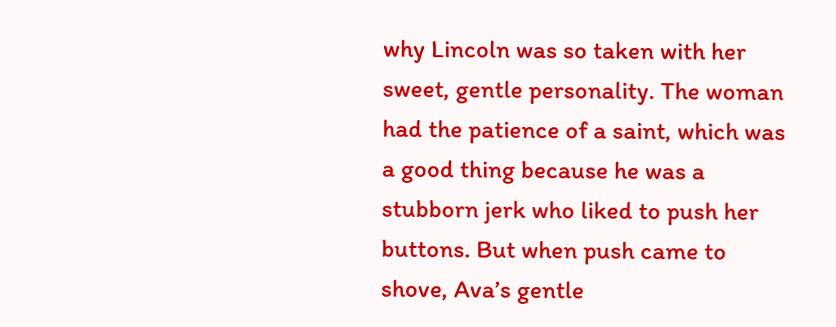why Lincoln was so taken with her sweet, gentle personality. The woman had the patience of a saint, which was a good thing because he was a stubborn jerk who liked to push her buttons. But when push came to shove, Ava’s gentle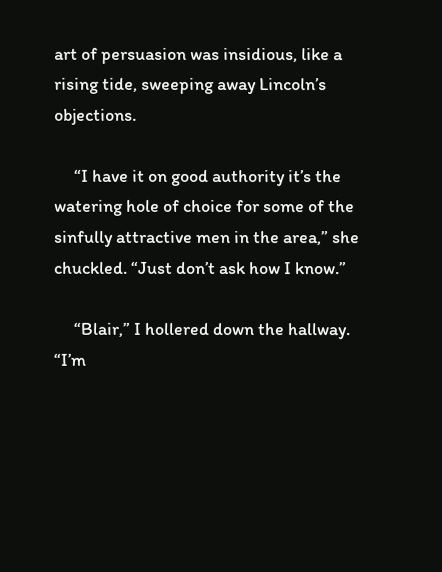art of persuasion was insidious, like a rising tide, sweeping away Lincoln’s objections.

     “I have it on good authority it’s the watering hole of choice for some of the sinfully attractive men in the area,” she chuckled. “Just don’t ask how I know.”

     “Blair,” I hollered down the hallway. “I’m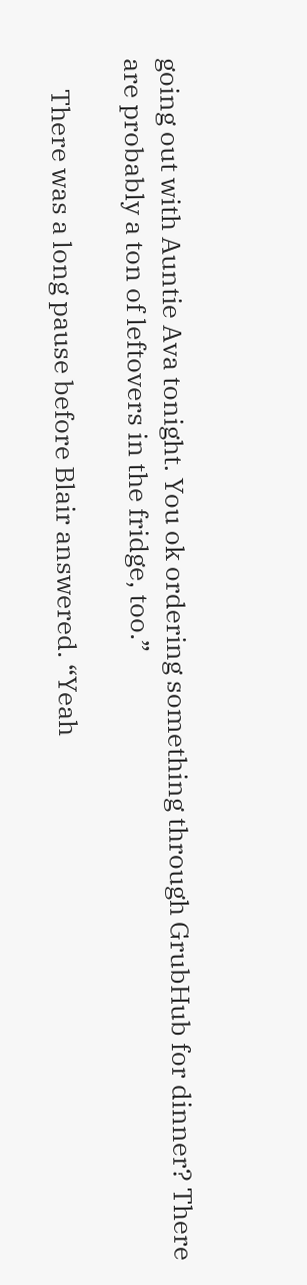going out with Auntie Ava tonight. You ok ordering something through GrubHub for dinner? There are probably a ton of leftovers in the fridge, too.”

     There was a long pause before Blair answered. “Yeah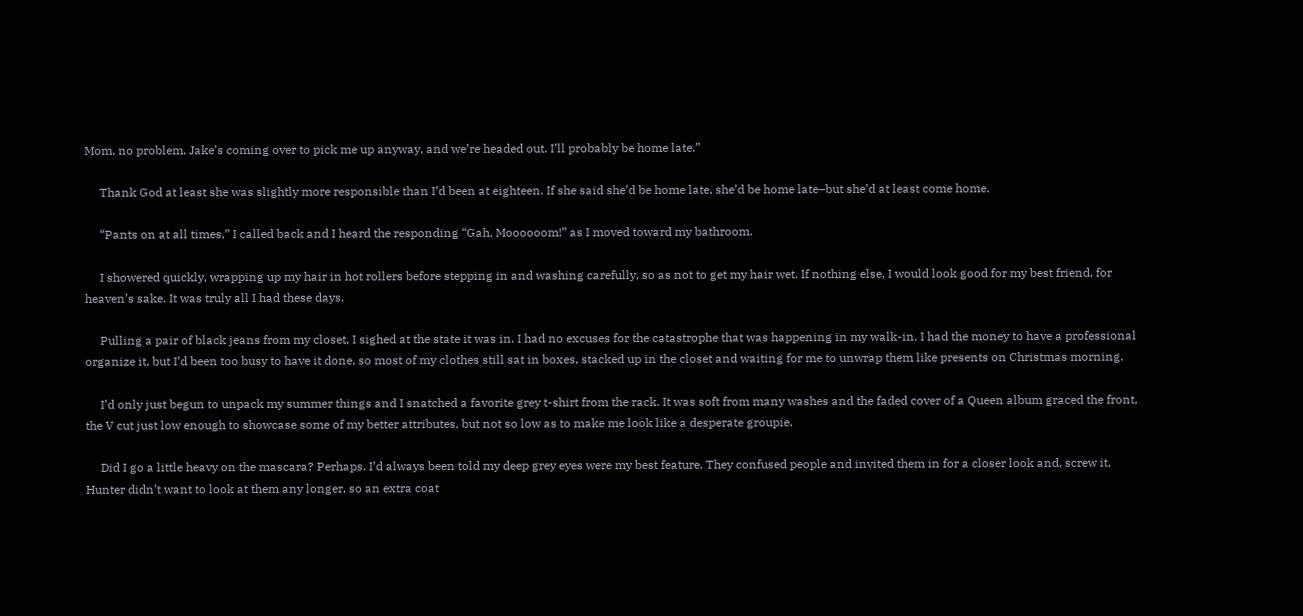Mom, no problem. Jake’s coming over to pick me up anyway, and we’re headed out. I’ll probably be home late.”

     Thank God at least she was slightly more responsible than I’d been at eighteen. If she said she’d be home late, she’d be home late–but she’d at least come home.

     “Pants on at all times,” I called back and I heard the responding “Gah, Moooooom!” as I moved toward my bathroom.

     I showered quickly, wrapping up my hair in hot rollers before stepping in and washing carefully, so as not to get my hair wet. If nothing else, I would look good for my best friend, for heaven’s sake. It was truly all I had these days.

     Pulling a pair of black jeans from my closet, I sighed at the state it was in. I had no excuses for the catastrophe that was happening in my walk-in. I had the money to have a professional organize it, but I’d been too busy to have it done, so most of my clothes still sat in boxes, stacked up in the closet and waiting for me to unwrap them like presents on Christmas morning.

     I’d only just begun to unpack my summer things and I snatched a favorite grey t-shirt from the rack. It was soft from many washes and the faded cover of a Queen album graced the front, the V cut just low enough to showcase some of my better attributes, but not so low as to make me look like a desperate groupie.

     Did I go a little heavy on the mascara? Perhaps. I’d always been told my deep grey eyes were my best feature. They confused people and invited them in for a closer look and, screw it, Hunter didn’t want to look at them any longer, so an extra coat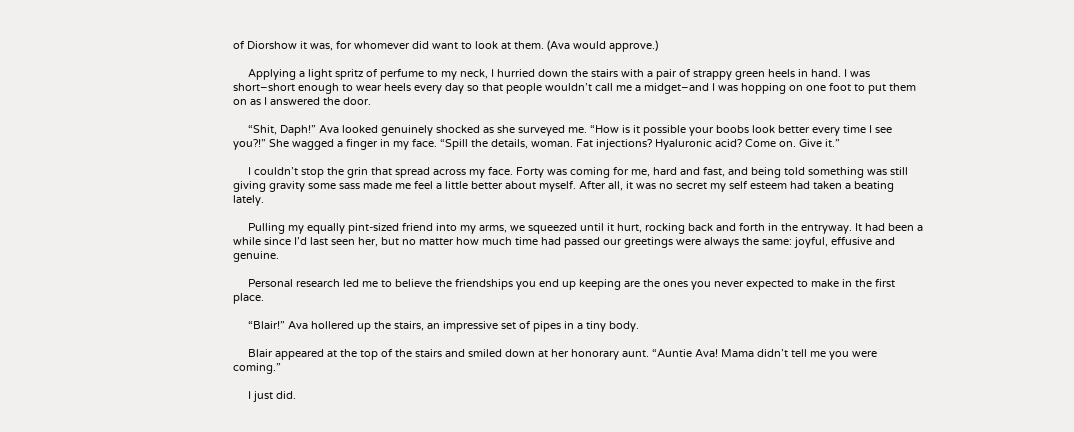of Diorshow it was, for whomever did want to look at them. (Ava would approve.)

     Applying a light spritz of perfume to my neck, I hurried down the stairs with a pair of strappy green heels in hand. I was short–short enough to wear heels every day so that people wouldn’t call me a midget–and I was hopping on one foot to put them on as I answered the door.

     “Shit, Daph!” Ava looked genuinely shocked as she surveyed me. “How is it possible your boobs look better every time I see you?!” She wagged a finger in my face. “Spill the details, woman. Fat injections? Hyaluronic acid? Come on. Give it.”

     I couldn’t stop the grin that spread across my face. Forty was coming for me, hard and fast, and being told something was still giving gravity some sass made me feel a little better about myself. After all, it was no secret my self esteem had taken a beating lately.

     Pulling my equally pint-sized friend into my arms, we squeezed until it hurt, rocking back and forth in the entryway. It had been a while since I’d last seen her, but no matter how much time had passed our greetings were always the same: joyful, effusive and genuine.

     Personal research led me to believe the friendships you end up keeping are the ones you never expected to make in the first place.

     “Blair!” Ava hollered up the stairs, an impressive set of pipes in a tiny body.

     Blair appeared at the top of the stairs and smiled down at her honorary aunt. “Auntie Ava! Mama didn’t tell me you were coming.”

     I just did.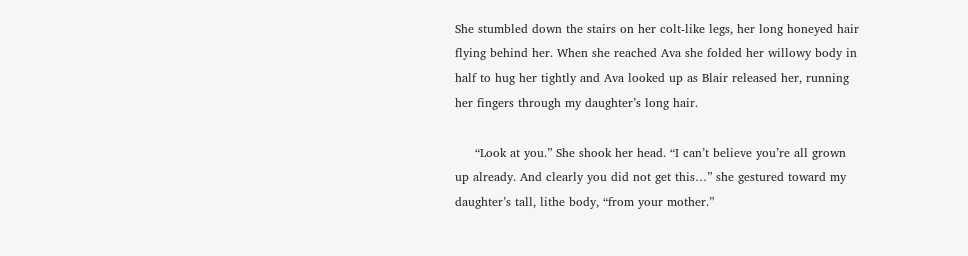She stumbled down the stairs on her colt-like legs, her long honeyed hair flying behind her. When she reached Ava she folded her willowy body in half to hug her tightly and Ava looked up as Blair released her, running her fingers through my daughter’s long hair.

     “Look at you.” She shook her head. “I can’t believe you’re all grown up already. And clearly you did not get this…” she gestured toward my daughter’s tall, lithe body, “from your mother.”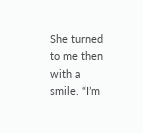She turned to me then with a smile. “I’m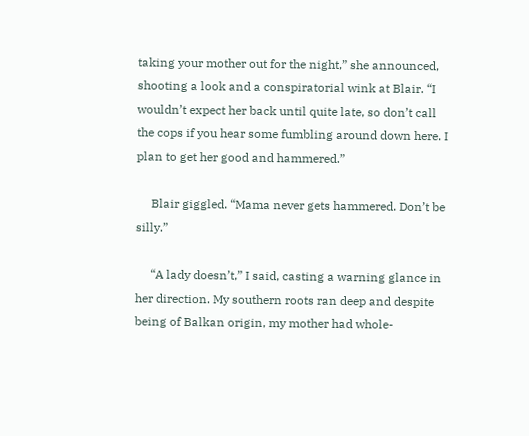taking your mother out for the night,” she announced, shooting a look and a conspiratorial wink at Blair. “I wouldn’t expect her back until quite late, so don’t call the cops if you hear some fumbling around down here. I plan to get her good and hammered.”

     Blair giggled. “Mama never gets hammered. Don’t be silly.”

     “A lady doesn’t,” I said, casting a warning glance in her direction. My southern roots ran deep and despite being of Balkan origin, my mother had whole-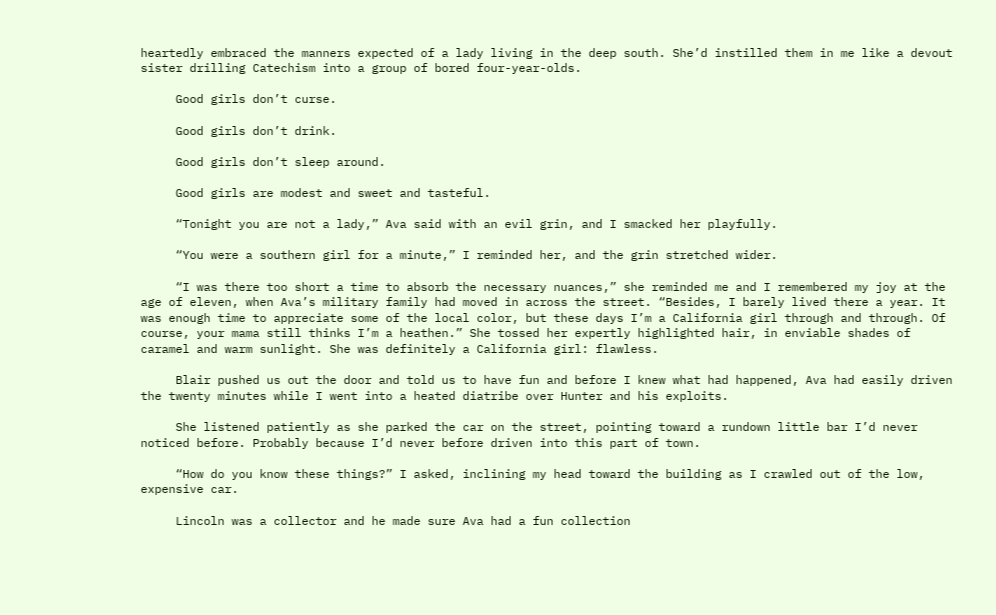heartedly embraced the manners expected of a lady living in the deep south. She’d instilled them in me like a devout sister drilling Catechism into a group of bored four-year-olds.

     Good girls don’t curse.

     Good girls don’t drink.

     Good girls don’t sleep around.

     Good girls are modest and sweet and tasteful.

     “Tonight you are not a lady,” Ava said with an evil grin, and I smacked her playfully.

     “You were a southern girl for a minute,” I reminded her, and the grin stretched wider.

     “I was there too short a time to absorb the necessary nuances,” she reminded me and I remembered my joy at the age of eleven, when Ava’s military family had moved in across the street. “Besides, I barely lived there a year. It was enough time to appreciate some of the local color, but these days I’m a California girl through and through. Of course, your mama still thinks I’m a heathen.” She tossed her expertly highlighted hair, in enviable shades of caramel and warm sunlight. She was definitely a California girl: flawless.

     Blair pushed us out the door and told us to have fun and before I knew what had happened, Ava had easily driven the twenty minutes while I went into a heated diatribe over Hunter and his exploits.

     She listened patiently as she parked the car on the street, pointing toward a rundown little bar I’d never noticed before. Probably because I’d never before driven into this part of town.

     “How do you know these things?” I asked, inclining my head toward the building as I crawled out of the low, expensive car.

     Lincoln was a collector and he made sure Ava had a fun collection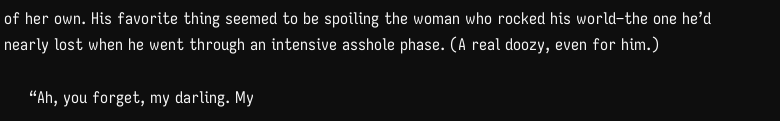of her own. His favorite thing seemed to be spoiling the woman who rocked his world–the one he’d nearly lost when he went through an intensive asshole phase. (A real doozy, even for him.)

     “Ah, you forget, my darling. My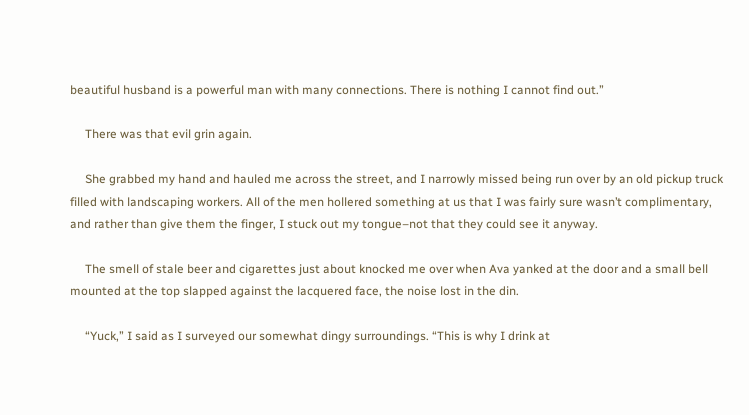beautiful husband is a powerful man with many connections. There is nothing I cannot find out.”

     There was that evil grin again.

     She grabbed my hand and hauled me across the street, and I narrowly missed being run over by an old pickup truck filled with landscaping workers. All of the men hollered something at us that I was fairly sure wasn’t complimentary, and rather than give them the finger, I stuck out my tongue–not that they could see it anyway.

     The smell of stale beer and cigarettes just about knocked me over when Ava yanked at the door and a small bell mounted at the top slapped against the lacquered face, the noise lost in the din.

     “Yuck,” I said as I surveyed our somewhat dingy surroundings. “This is why I drink at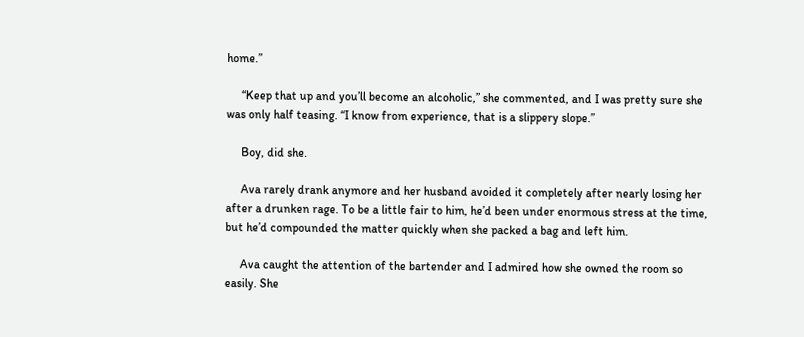home.”

     “Keep that up and you’ll become an alcoholic,” she commented, and I was pretty sure she was only half teasing. “I know from experience, that is a slippery slope.”

     Boy, did she.

     Ava rarely drank anymore and her husband avoided it completely after nearly losing her after a drunken rage. To be a little fair to him, he’d been under enormous stress at the time, but he’d compounded the matter quickly when she packed a bag and left him.

     Ava caught the attention of the bartender and I admired how she owned the room so easily. She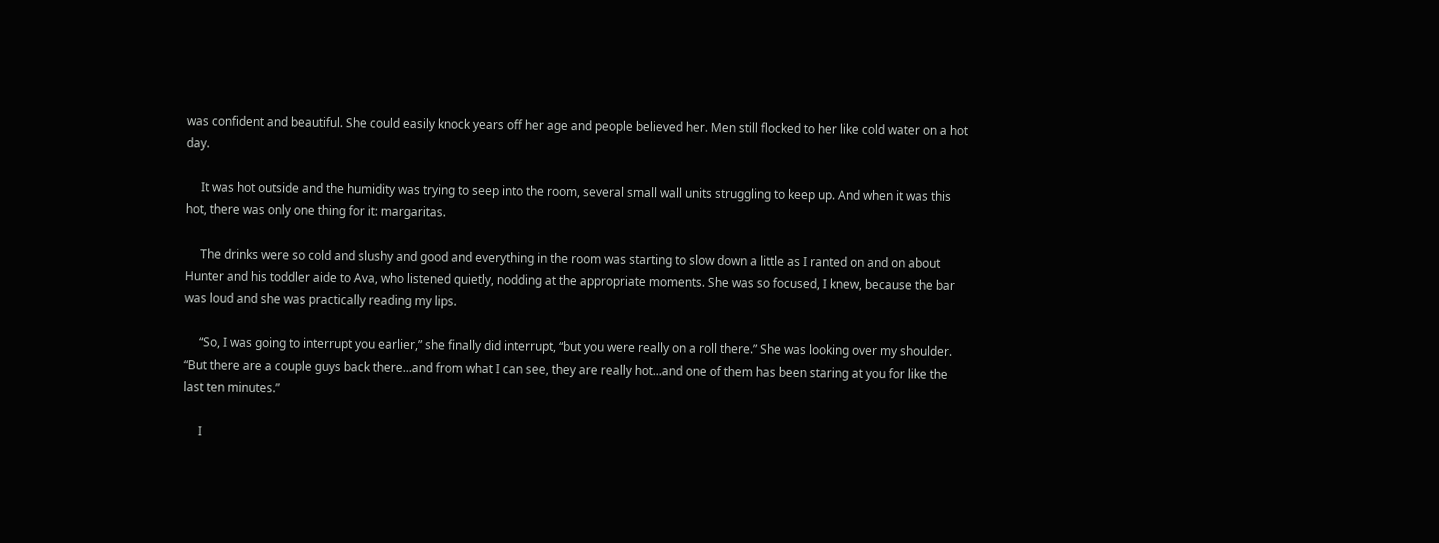was confident and beautiful. She could easily knock years off her age and people believed her. Men still flocked to her like cold water on a hot day.

     It was hot outside and the humidity was trying to seep into the room, several small wall units struggling to keep up. And when it was this hot, there was only one thing for it: margaritas.

     The drinks were so cold and slushy and good and everything in the room was starting to slow down a little as I ranted on and on about Hunter and his toddler aide to Ava, who listened quietly, nodding at the appropriate moments. She was so focused, I knew, because the bar was loud and she was practically reading my lips.

     “So, I was going to interrupt you earlier,” she finally did interrupt, “but you were really on a roll there.” She was looking over my shoulder. “But there are a couple guys back there...and from what I can see, they are really hot...and one of them has been staring at you for like the last ten minutes.”

     I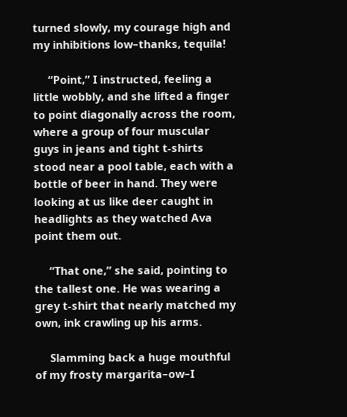turned slowly, my courage high and my inhibitions low–thanks, tequila!

     “Point,” I instructed, feeling a little wobbly, and she lifted a finger to point diagonally across the room, where a group of four muscular guys in jeans and tight t-shirts stood near a pool table, each with a bottle of beer in hand. They were looking at us like deer caught in headlights as they watched Ava point them out.

     “That one,” she said, pointing to the tallest one. He was wearing a grey t-shirt that nearly matched my own, ink crawling up his arms.

     Slamming back a huge mouthful of my frosty margarita–ow–I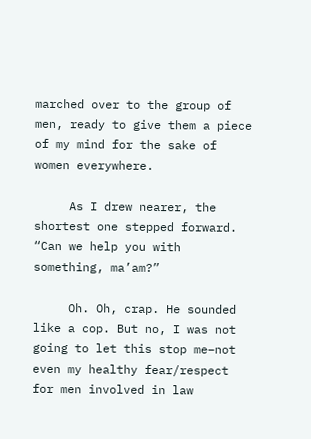marched over to the group of men, ready to give them a piece of my mind for the sake of women everywhere.

     As I drew nearer, the shortest one stepped forward. “Can we help you with something, ma’am?”

     Oh. Oh, crap. He sounded like a cop. But no, I was not going to let this stop me–not even my healthy fear/respect for men involved in law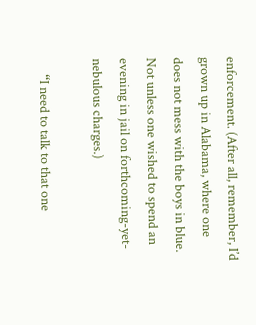enforcement. (After all, remember, I’d grown up in Alabama, where one does not mess with the boys in blue. Not unless one wished to spend an evening in jail on forthcoming-yet-nebulous charges.)

     “I need to talk to that one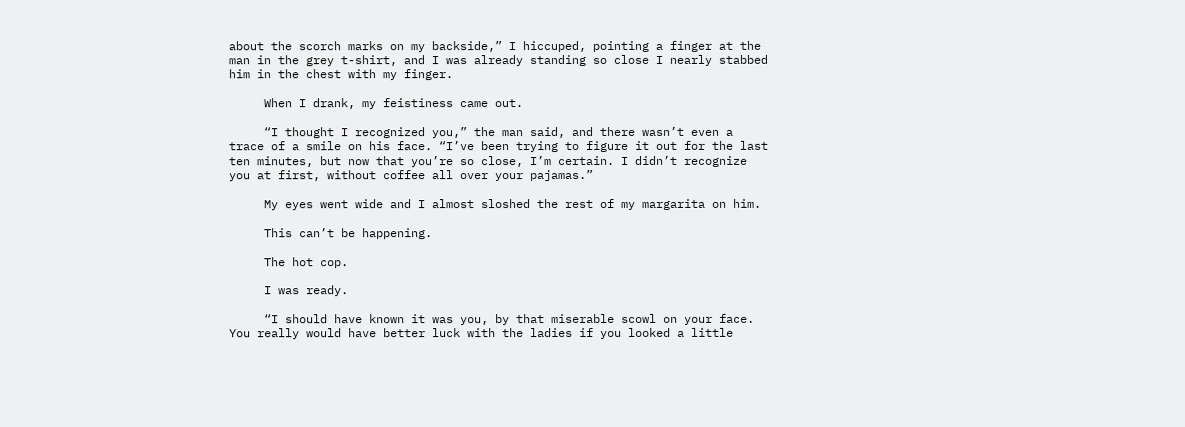about the scorch marks on my backside,” I hiccuped, pointing a finger at the man in the grey t-shirt, and I was already standing so close I nearly stabbed him in the chest with my finger.

     When I drank, my feistiness came out.

     “I thought I recognized you,” the man said, and there wasn’t even a trace of a smile on his face. “I’ve been trying to figure it out for the last ten minutes, but now that you’re so close, I’m certain. I didn’t recognize you at first, without coffee all over your pajamas.”

     My eyes went wide and I almost sloshed the rest of my margarita on him.

     This can’t be happening.

     The hot cop.

     I was ready.

     “I should have known it was you, by that miserable scowl on your face. You really would have better luck with the ladies if you looked a little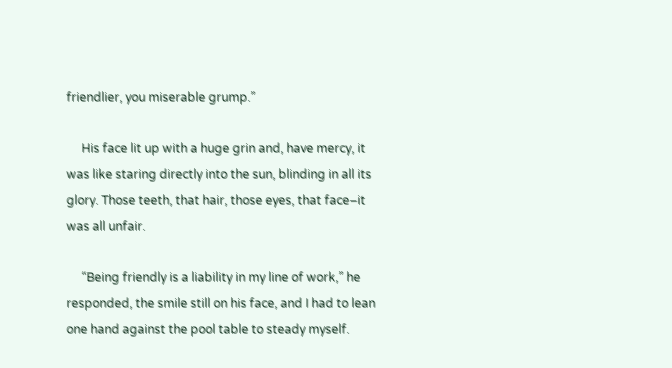friendlier, you miserable grump.”

     His face lit up with a huge grin and, have mercy, it was like staring directly into the sun, blinding in all its glory. Those teeth, that hair, those eyes, that face–it was all unfair.

     “Being friendly is a liability in my line of work,” he responded, the smile still on his face, and I had to lean one hand against the pool table to steady myself.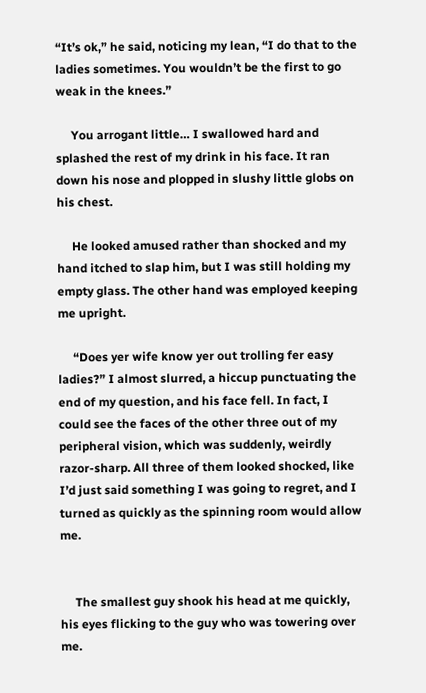“It’s ok,” he said, noticing my lean, “I do that to the ladies sometimes. You wouldn’t be the first to go weak in the knees.”

     You arrogant little… I swallowed hard and splashed the rest of my drink in his face. It ran down his nose and plopped in slushy little globs on his chest.

     He looked amused rather than shocked and my hand itched to slap him, but I was still holding my empty glass. The other hand was employed keeping me upright.

     “Does yer wife know yer out trolling fer easy ladies?” I almost slurred, a hiccup punctuating the end of my question, and his face fell. In fact, I could see the faces of the other three out of my peripheral vision, which was suddenly, weirdly razor-sharp. All three of them looked shocked, like I’d just said something I was going to regret, and I turned as quickly as the spinning room would allow me.


     The smallest guy shook his head at me quickly, his eyes flicking to the guy who was towering over me.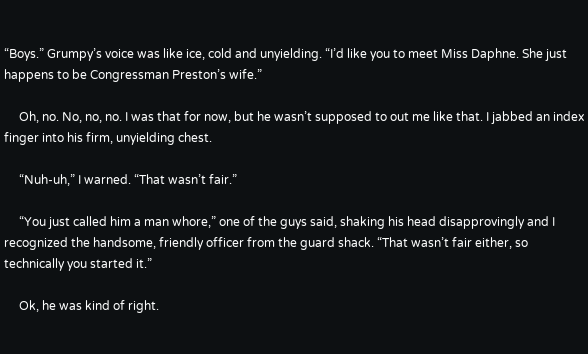“Boys.” Grumpy’s voice was like ice, cold and unyielding. “I’d like you to meet Miss Daphne. She just happens to be Congressman Preston’s wife.”

     Oh, no. No, no, no. I was that for now, but he wasn’t supposed to out me like that. I jabbed an index finger into his firm, unyielding chest.

     “Nuh-uh,” I warned. “That wasn’t fair.”

     “You just called him a man whore,” one of the guys said, shaking his head disapprovingly and I recognized the handsome, friendly officer from the guard shack. “That wasn’t fair either, so technically you started it.”

     Ok, he was kind of right.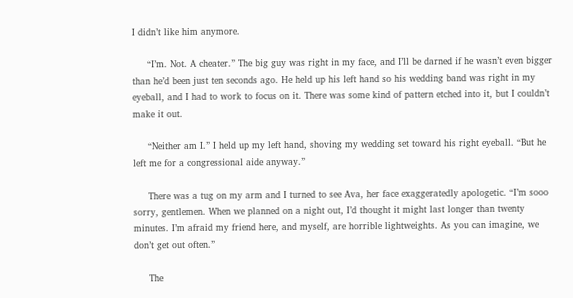I didn’t like him anymore.

     “I’m. Not. A cheater.” The big guy was right in my face, and I’ll be darned if he wasn’t even bigger than he’d been just ten seconds ago. He held up his left hand so his wedding band was right in my eyeball, and I had to work to focus on it. There was some kind of pattern etched into it, but I couldn’t make it out.

     “Neither am I.” I held up my left hand, shoving my wedding set toward his right eyeball. “But he left me for a congressional aide anyway.”

     There was a tug on my arm and I turned to see Ava, her face exaggeratedly apologetic. “I’m sooo sorry, gentlemen. When we planned on a night out, I’d thought it might last longer than twenty minutes. I’m afraid my friend here, and myself, are horrible lightweights. As you can imagine, we don’t get out often.”

     The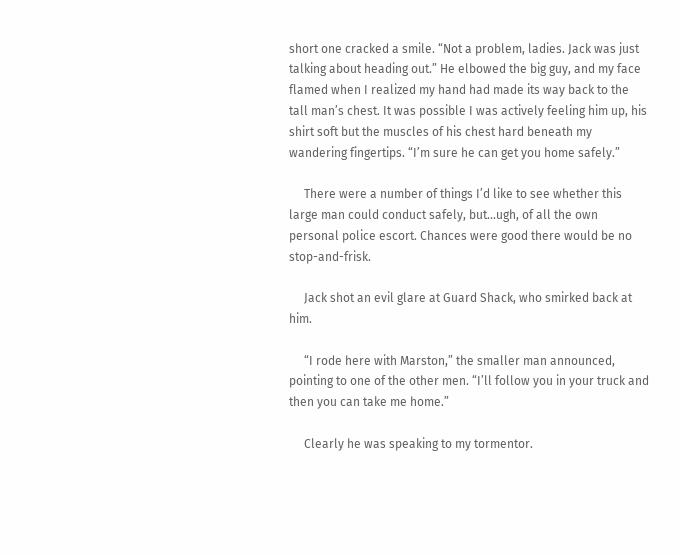short one cracked a smile. “Not a problem, ladies. Jack was just talking about heading out.” He elbowed the big guy, and my face flamed when I realized my hand had made its way back to the tall man’s chest. It was possible I was actively feeling him up, his shirt soft but the muscles of his chest hard beneath my wandering fingertips. “I’m sure he can get you home safely.”

     There were a number of things I’d like to see whether this large man could conduct safely, but...ugh, of all the own personal police escort. Chances were good there would be no stop-and-frisk.

     Jack shot an evil glare at Guard Shack, who smirked back at him.

     “I rode here with Marston,” the smaller man announced, pointing to one of the other men. “I’ll follow you in your truck and then you can take me home.”

     Clearly he was speaking to my tormentor.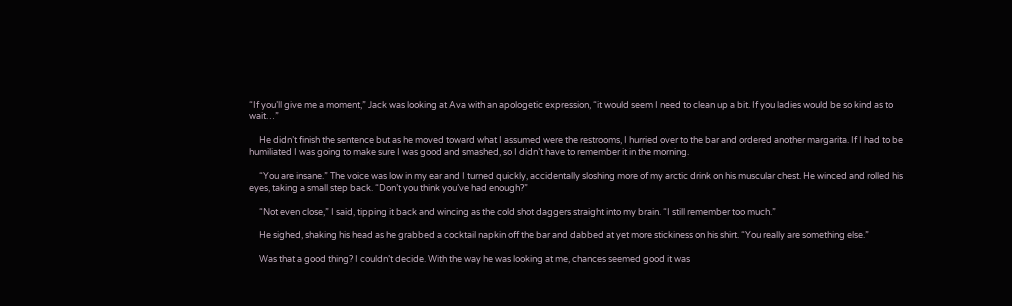“If you’ll give me a moment,” Jack was looking at Ava with an apologetic expression, “it would seem I need to clean up a bit. If you ladies would be so kind as to wait…”

     He didn’t finish the sentence but as he moved toward what I assumed were the restrooms, I hurried over to the bar and ordered another margarita. If I had to be humiliated I was going to make sure I was good and smashed, so I didn’t have to remember it in the morning.

     “You are insane.” The voice was low in my ear and I turned quickly, accidentally sloshing more of my arctic drink on his muscular chest. He winced and rolled his eyes, taking a small step back. “Don’t you think you’ve had enough?”

     “Not even close,” I said, tipping it back and wincing as the cold shot daggers straight into my brain. “I still remember too much.”

     He sighed, shaking his head as he grabbed a cocktail napkin off the bar and dabbed at yet more stickiness on his shirt. “You really are something else.”

     Was that a good thing? I couldn’t decide. With the way he was looking at me, chances seemed good it was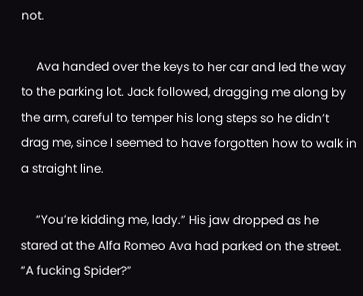not.

     Ava handed over the keys to her car and led the way to the parking lot. Jack followed, dragging me along by the arm, careful to temper his long steps so he didn’t drag me, since I seemed to have forgotten how to walk in a straight line.

     “You’re kidding me, lady.” His jaw dropped as he stared at the Alfa Romeo Ava had parked on the street. “A fucking Spider?”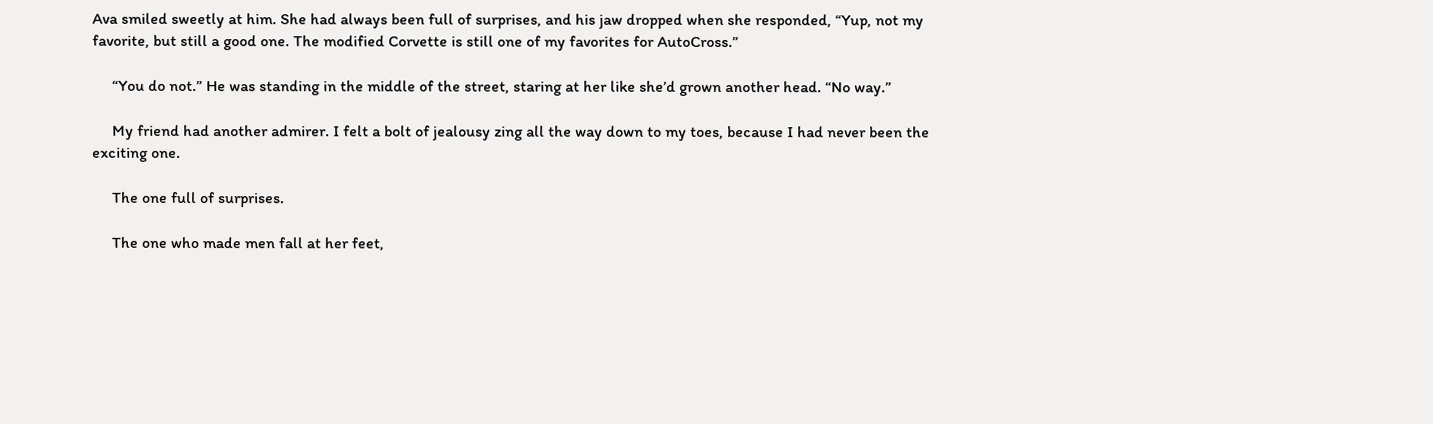Ava smiled sweetly at him. She had always been full of surprises, and his jaw dropped when she responded, “Yup, not my favorite, but still a good one. The modified Corvette is still one of my favorites for AutoCross.”

     “You do not.” He was standing in the middle of the street, staring at her like she’d grown another head. “No way.”

     My friend had another admirer. I felt a bolt of jealousy zing all the way down to my toes, because I had never been the exciting one.

     The one full of surprises.

     The one who made men fall at her feet,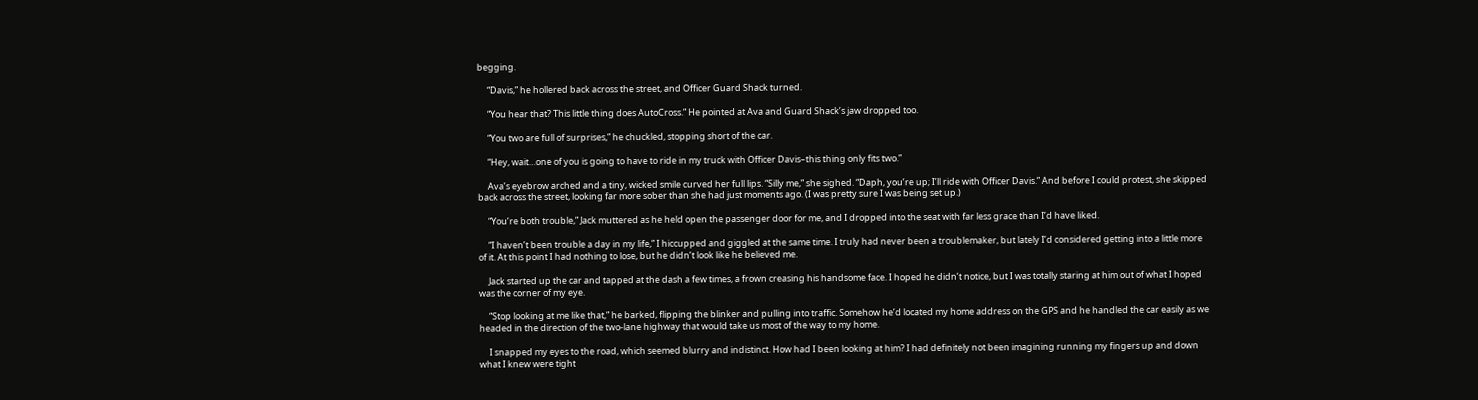begging.

     “Davis,” he hollered back across the street, and Officer Guard Shack turned.

     “You hear that? This little thing does AutoCross.” He pointed at Ava and Guard Shack’s jaw dropped too.

     “You two are full of surprises,” he chuckled, stopping short of the car.

     “Hey, wait…one of you is going to have to ride in my truck with Officer Davis–this thing only fits two.”

     Ava’s eyebrow arched and a tiny, wicked smile curved her full lips. “Silly me,” she sighed. “Daph, you’re up; I’ll ride with Officer Davis.” And before I could protest, she skipped back across the street, looking far more sober than she had just moments ago. (I was pretty sure I was being set up.)

     “You’re both trouble,” Jack muttered as he held open the passenger door for me, and I dropped into the seat with far less grace than I’d have liked.

     “I haven’t been trouble a day in my life,” I hiccupped and giggled at the same time. I truly had never been a troublemaker, but lately I’d considered getting into a little more of it. At this point I had nothing to lose, but he didn’t look like he believed me.

     Jack started up the car and tapped at the dash a few times, a frown creasing his handsome face. I hoped he didn’t notice, but I was totally staring at him out of what I hoped was the corner of my eye.

     “Stop looking at me like that,” he barked, flipping the blinker and pulling into traffic. Somehow he’d located my home address on the GPS and he handled the car easily as we headed in the direction of the two-lane highway that would take us most of the way to my home.

     I snapped my eyes to the road, which seemed blurry and indistinct. How had I been looking at him? I had definitely not been imagining running my fingers up and down what I knew were tight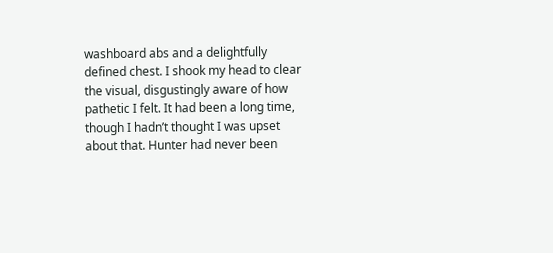washboard abs and a delightfully defined chest. I shook my head to clear the visual, disgustingly aware of how pathetic I felt. It had been a long time, though I hadn’t thought I was upset about that. Hunter had never been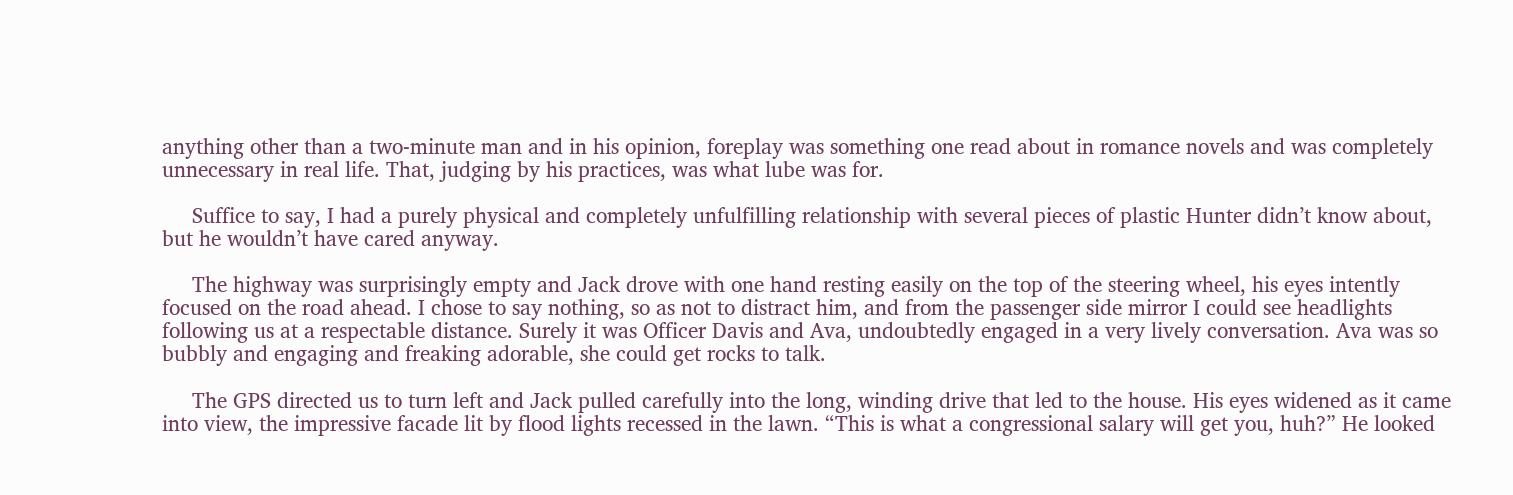anything other than a two-minute man and in his opinion, foreplay was something one read about in romance novels and was completely unnecessary in real life. That, judging by his practices, was what lube was for.

     Suffice to say, I had a purely physical and completely unfulfilling relationship with several pieces of plastic Hunter didn’t know about, but he wouldn’t have cared anyway.

     The highway was surprisingly empty and Jack drove with one hand resting easily on the top of the steering wheel, his eyes intently focused on the road ahead. I chose to say nothing, so as not to distract him, and from the passenger side mirror I could see headlights following us at a respectable distance. Surely it was Officer Davis and Ava, undoubtedly engaged in a very lively conversation. Ava was so bubbly and engaging and freaking adorable, she could get rocks to talk.

     The GPS directed us to turn left and Jack pulled carefully into the long, winding drive that led to the house. His eyes widened as it came into view, the impressive facade lit by flood lights recessed in the lawn. “This is what a congressional salary will get you, huh?” He looked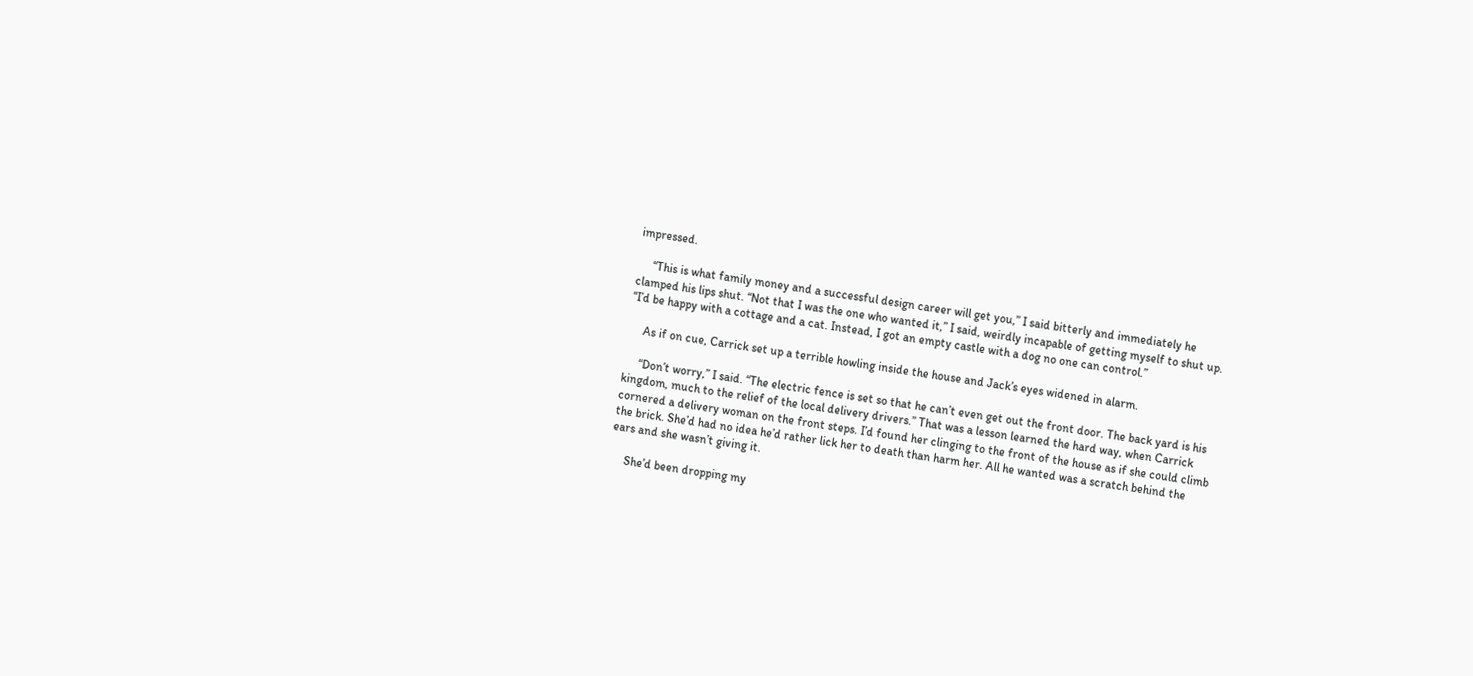impressed.

     “This is what family money and a successful design career will get you,” I said bitterly and immediately he clamped his lips shut. “Not that I was the one who wanted it,” I said, weirdly incapable of getting myself to shut up. “I’d be happy with a cottage and a cat. Instead, I got an empty castle with a dog no one can control.”

     As if on cue, Carrick set up a terrible howling inside the house and Jack’s eyes widened in alarm.

     “Don’t worry,” I said. “The electric fence is set so that he can’t even get out the front door. The back yard is his kingdom, much to the relief of the local delivery drivers.” That was a lesson learned the hard way, when Carrick cornered a delivery woman on the front steps. I’d found her clinging to the front of the house as if she could climb the brick. She’d had no idea he’d rather lick her to death than harm her. All he wanted was a scratch behind the ears and she wasn’t giving it.

     She’d been dropping my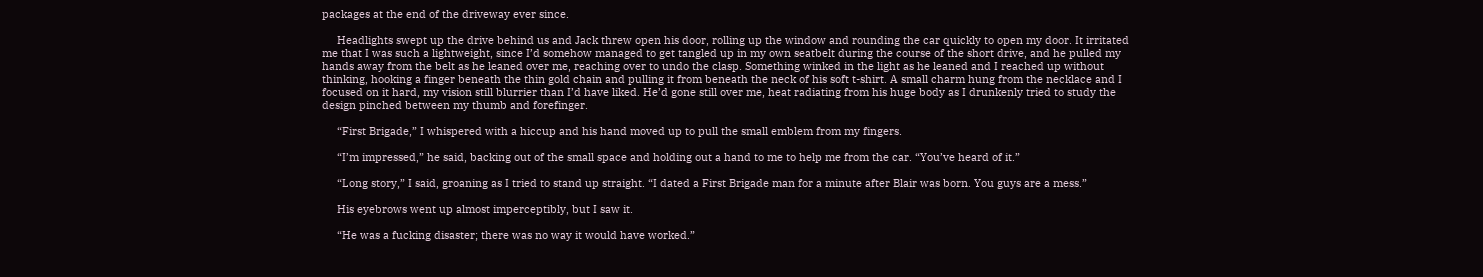packages at the end of the driveway ever since.

     Headlights swept up the drive behind us and Jack threw open his door, rolling up the window and rounding the car quickly to open my door. It irritated me that I was such a lightweight, since I’d somehow managed to get tangled up in my own seatbelt during the course of the short drive, and he pulled my hands away from the belt as he leaned over me, reaching over to undo the clasp. Something winked in the light as he leaned and I reached up without thinking, hooking a finger beneath the thin gold chain and pulling it from beneath the neck of his soft t-shirt. A small charm hung from the necklace and I focused on it hard, my vision still blurrier than I’d have liked. He’d gone still over me, heat radiating from his huge body as I drunkenly tried to study the design pinched between my thumb and forefinger.

     “First Brigade,” I whispered with a hiccup and his hand moved up to pull the small emblem from my fingers.

     “I’m impressed,” he said, backing out of the small space and holding out a hand to me to help me from the car. “You’ve heard of it.”

     “Long story,” I said, groaning as I tried to stand up straight. “I dated a First Brigade man for a minute after Blair was born. You guys are a mess.”

     His eyebrows went up almost imperceptibly, but I saw it.

     “He was a fucking disaster; there was no way it would have worked.”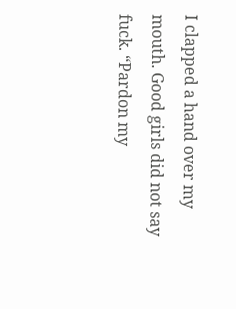I clapped a hand over my mouth. Good girls did not say fuck. “Pardon my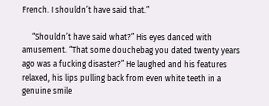French. I shouldn’t have said that.”

     “Shouldn’t have said what?” His eyes danced with amusement. “That some douchebag you dated twenty years ago was a fucking disaster?” He laughed and his features relaxed, his lips pulling back from even white teeth in a genuine smile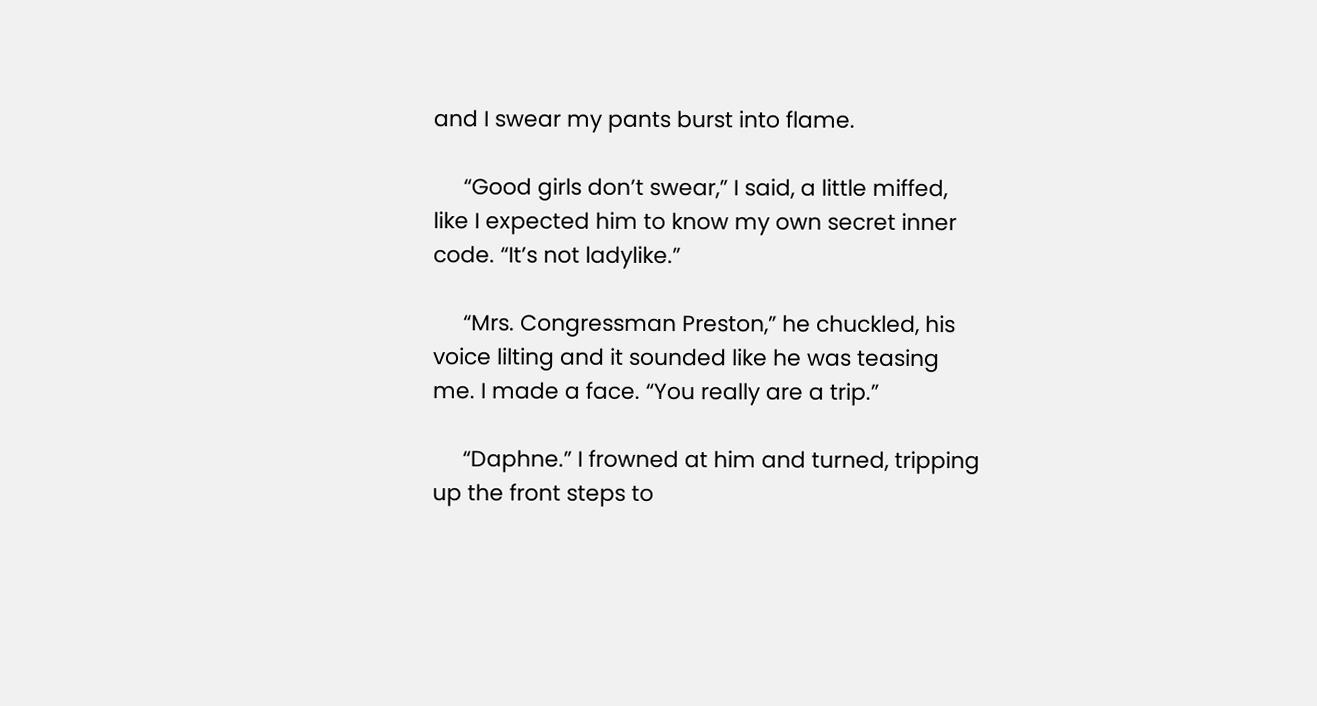and I swear my pants burst into flame.

     “Good girls don’t swear,” I said, a little miffed, like I expected him to know my own secret inner code. “It’s not ladylike.”

     “Mrs. Congressman Preston,” he chuckled, his voice lilting and it sounded like he was teasing me. I made a face. “You really are a trip.”

     “Daphne.” I frowned at him and turned, tripping up the front steps to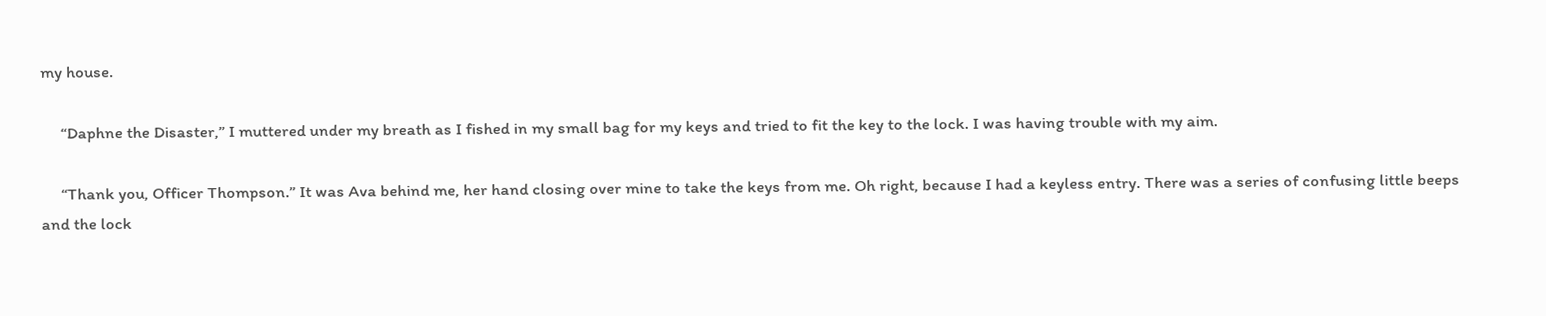my house.

     “Daphne the Disaster,” I muttered under my breath as I fished in my small bag for my keys and tried to fit the key to the lock. I was having trouble with my aim.

     “Thank you, Officer Thompson.” It was Ava behind me, her hand closing over mine to take the keys from me. Oh right, because I had a keyless entry. There was a series of confusing little beeps and the lock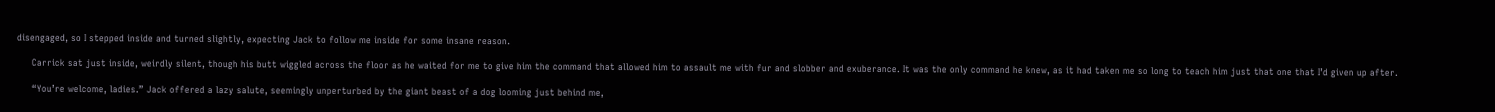disengaged, so I stepped inside and turned slightly, expecting Jack to follow me inside for some insane reason.

     Carrick sat just inside, weirdly silent, though his butt wiggled across the floor as he waited for me to give him the command that allowed him to assault me with fur and slobber and exuberance. It was the only command he knew, as it had taken me so long to teach him just that one that I’d given up after.

     “You’re welcome, ladies.” Jack offered a lazy salute, seemingly unperturbed by the giant beast of a dog looming just behind me,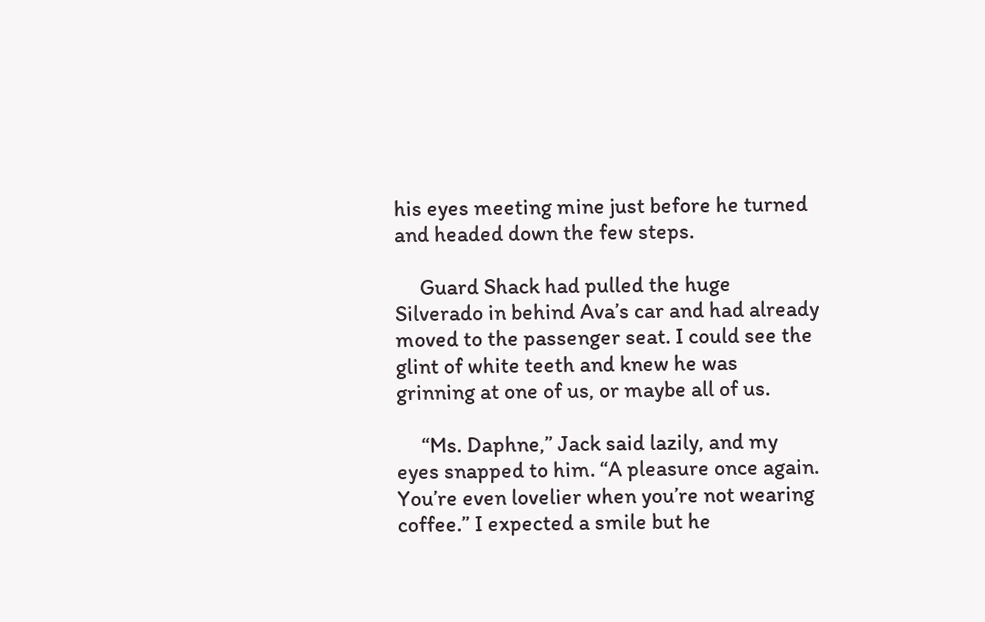his eyes meeting mine just before he turned and headed down the few steps.

     Guard Shack had pulled the huge Silverado in behind Ava’s car and had already moved to the passenger seat. I could see the glint of white teeth and knew he was grinning at one of us, or maybe all of us.

     “Ms. Daphne,” Jack said lazily, and my eyes snapped to him. “A pleasure once again. You’re even lovelier when you’re not wearing coffee.” I expected a smile but he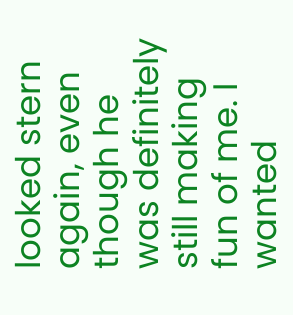looked stern again, even though he was definitely still making fun of me. I wanted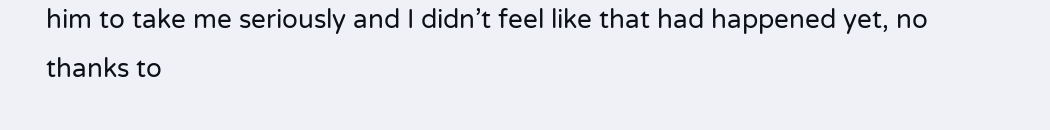him to take me seriously and I didn’t feel like that had happened yet, no thanks to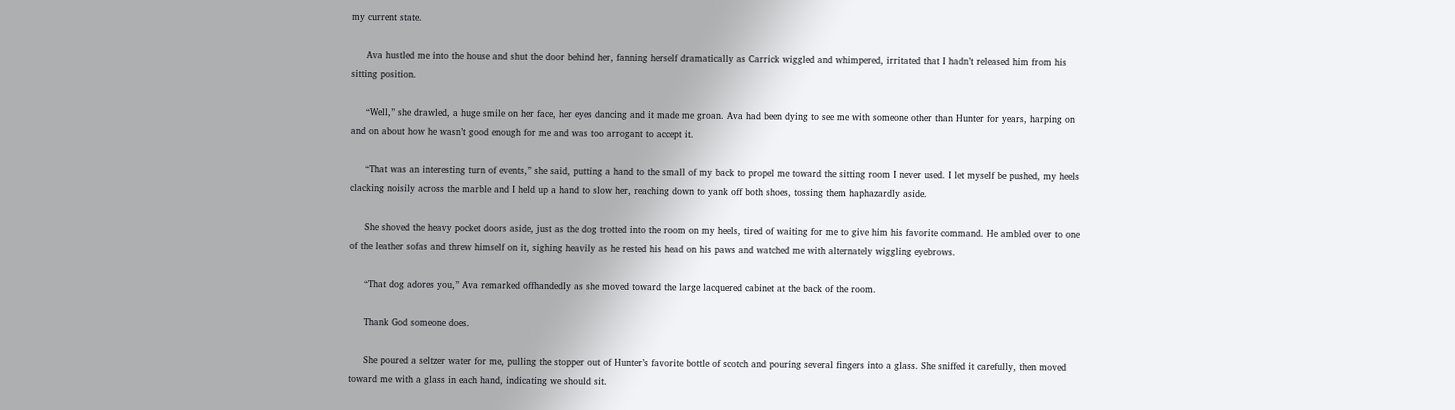my current state.

     Ava hustled me into the house and shut the door behind her, fanning herself dramatically as Carrick wiggled and whimpered, irritated that I hadn’t released him from his sitting position.

     “Well,” she drawled, a huge smile on her face, her eyes dancing and it made me groan. Ava had been dying to see me with someone other than Hunter for years, harping on and on about how he wasn’t good enough for me and was too arrogant to accept it.

     “That was an interesting turn of events,” she said, putting a hand to the small of my back to propel me toward the sitting room I never used. I let myself be pushed, my heels clacking noisily across the marble and I held up a hand to slow her, reaching down to yank off both shoes, tossing them haphazardly aside.

     She shoved the heavy pocket doors aside, just as the dog trotted into the room on my heels, tired of waiting for me to give him his favorite command. He ambled over to one of the leather sofas and threw himself on it, sighing heavily as he rested his head on his paws and watched me with alternately wiggling eyebrows.

     “That dog adores you,” Ava remarked offhandedly as she moved toward the large lacquered cabinet at the back of the room.

     Thank God someone does.

     She poured a seltzer water for me, pulling the stopper out of Hunter’s favorite bottle of scotch and pouring several fingers into a glass. She sniffed it carefully, then moved toward me with a glass in each hand, indicating we should sit.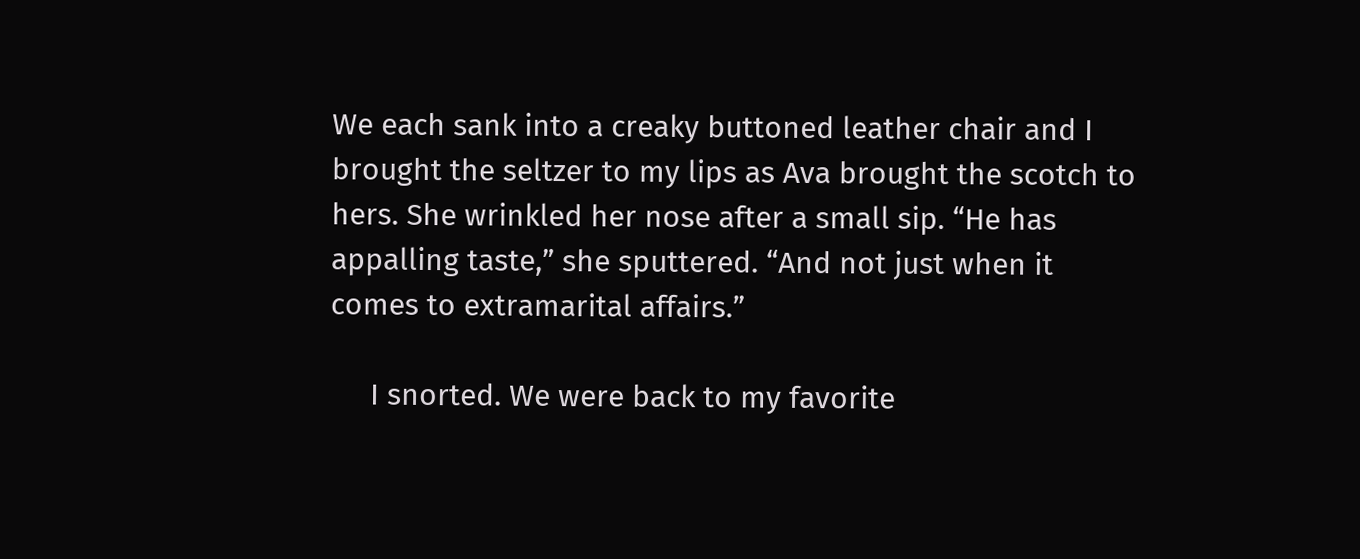We each sank into a creaky buttoned leather chair and I brought the seltzer to my lips as Ava brought the scotch to hers. She wrinkled her nose after a small sip. “He has appalling taste,” she sputtered. “And not just when it comes to extramarital affairs.”

     I snorted. We were back to my favorite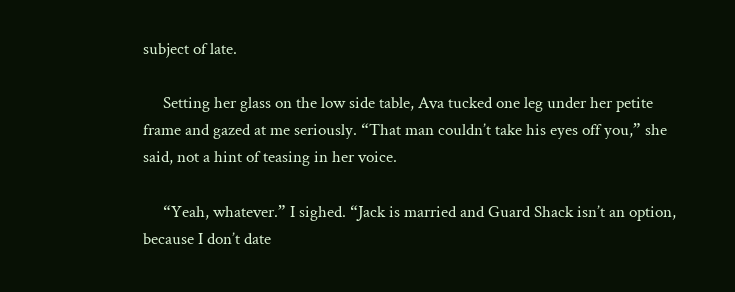subject of late.

     Setting her glass on the low side table, Ava tucked one leg under her petite frame and gazed at me seriously. “That man couldn’t take his eyes off you,” she said, not a hint of teasing in her voice.

     “Yeah, whatever.” I sighed. “Jack is married and Guard Shack isn’t an option, because I don’t date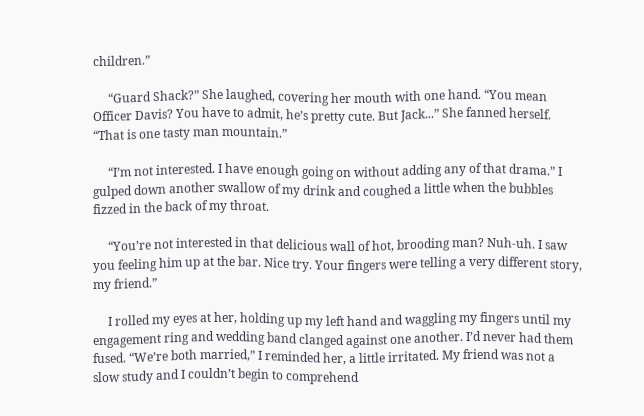children.”

     “Guard Shack?” She laughed, covering her mouth with one hand. “You mean Officer Davis? You have to admit, he’s pretty cute. But Jack...” She fanned herself. “That is one tasty man mountain.”

     “I’m not interested. I have enough going on without adding any of that drama.” I gulped down another swallow of my drink and coughed a little when the bubbles fizzed in the back of my throat.

     “You’re not interested in that delicious wall of hot, brooding man? Nuh-uh. I saw you feeling him up at the bar. Nice try. Your fingers were telling a very different story, my friend.”

     I rolled my eyes at her, holding up my left hand and waggling my fingers until my engagement ring and wedding band clanged against one another. I’d never had them fused. “We’re both married,” I reminded her, a little irritated. My friend was not a slow study and I couldn’t begin to comprehend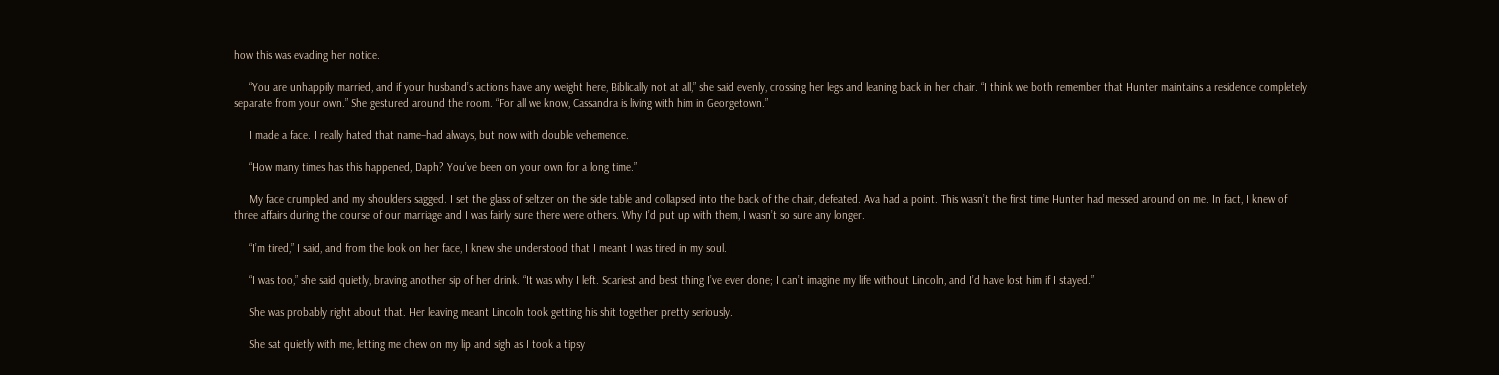how this was evading her notice.

     “You are unhappily married, and if your husband’s actions have any weight here, Biblically not at all,” she said evenly, crossing her legs and leaning back in her chair. “I think we both remember that Hunter maintains a residence completely separate from your own.” She gestured around the room. “For all we know, Cassandra is living with him in Georgetown.”

     I made a face. I really hated that name–had always, but now with double vehemence.

     “How many times has this happened, Daph? You’ve been on your own for a long time.”

     My face crumpled and my shoulders sagged. I set the glass of seltzer on the side table and collapsed into the back of the chair, defeated. Ava had a point. This wasn’t the first time Hunter had messed around on me. In fact, I knew of three affairs during the course of our marriage and I was fairly sure there were others. Why I’d put up with them, I wasn’t so sure any longer.

     “I’m tired,” I said, and from the look on her face, I knew she understood that I meant I was tired in my soul.

     “I was too,” she said quietly, braving another sip of her drink. “It was why I left. Scariest and best thing I’ve ever done; I can’t imagine my life without Lincoln, and I’d have lost him if I stayed.”

     She was probably right about that. Her leaving meant Lincoln took getting his shit together pretty seriously.

     She sat quietly with me, letting me chew on my lip and sigh as I took a tipsy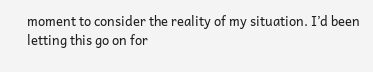moment to consider the reality of my situation. I’d been letting this go on for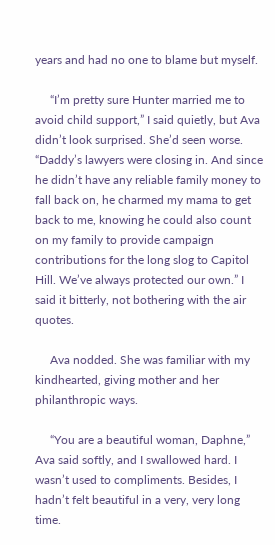years and had no one to blame but myself.

     “I’m pretty sure Hunter married me to avoid child support,” I said quietly, but Ava didn’t look surprised. She’d seen worse. “Daddy’s lawyers were closing in. And since he didn’t have any reliable family money to fall back on, he charmed my mama to get back to me, knowing he could also count on my family to provide campaign contributions for the long slog to Capitol Hill. We’ve always protected our own.” I said it bitterly, not bothering with the air quotes.

     Ava nodded. She was familiar with my kindhearted, giving mother and her philanthropic ways.

     “You are a beautiful woman, Daphne,” Ava said softly, and I swallowed hard. I wasn’t used to compliments. Besides, I hadn’t felt beautiful in a very, very long time.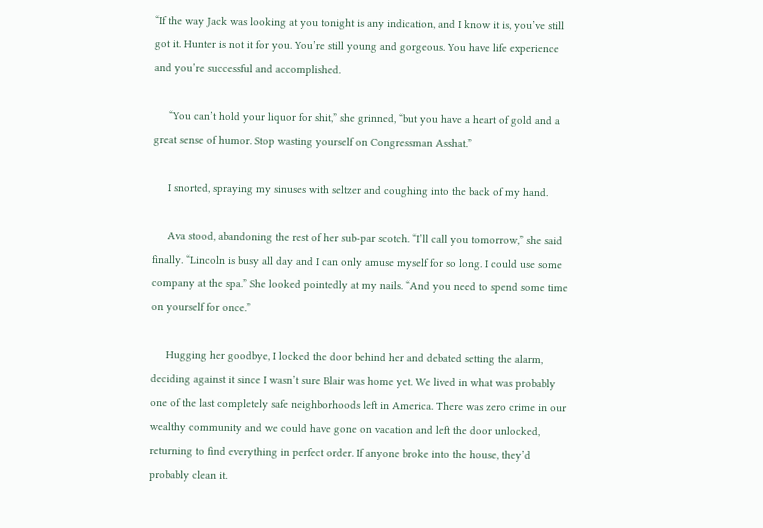“If the way Jack was looking at you tonight is any indication, and I know it is, you’ve still got it. Hunter is not it for you. You’re still young and gorgeous. You have life experience and you’re successful and accomplished.

     “You can’t hold your liquor for shit,” she grinned, “but you have a heart of gold and a great sense of humor. Stop wasting yourself on Congressman Asshat.”

     I snorted, spraying my sinuses with seltzer and coughing into the back of my hand.

     Ava stood, abandoning the rest of her sub-par scotch. “I’ll call you tomorrow,” she said finally. “Lincoln is busy all day and I can only amuse myself for so long. I could use some company at the spa.” She looked pointedly at my nails. “And you need to spend some time on yourself for once.”

     Hugging her goodbye, I locked the door behind her and debated setting the alarm, deciding against it since I wasn’t sure Blair was home yet. We lived in what was probably one of the last completely safe neighborhoods left in America. There was zero crime in our wealthy community and we could have gone on vacation and left the door unlocked, returning to find everything in perfect order. If anyone broke into the house, they’d probably clean it.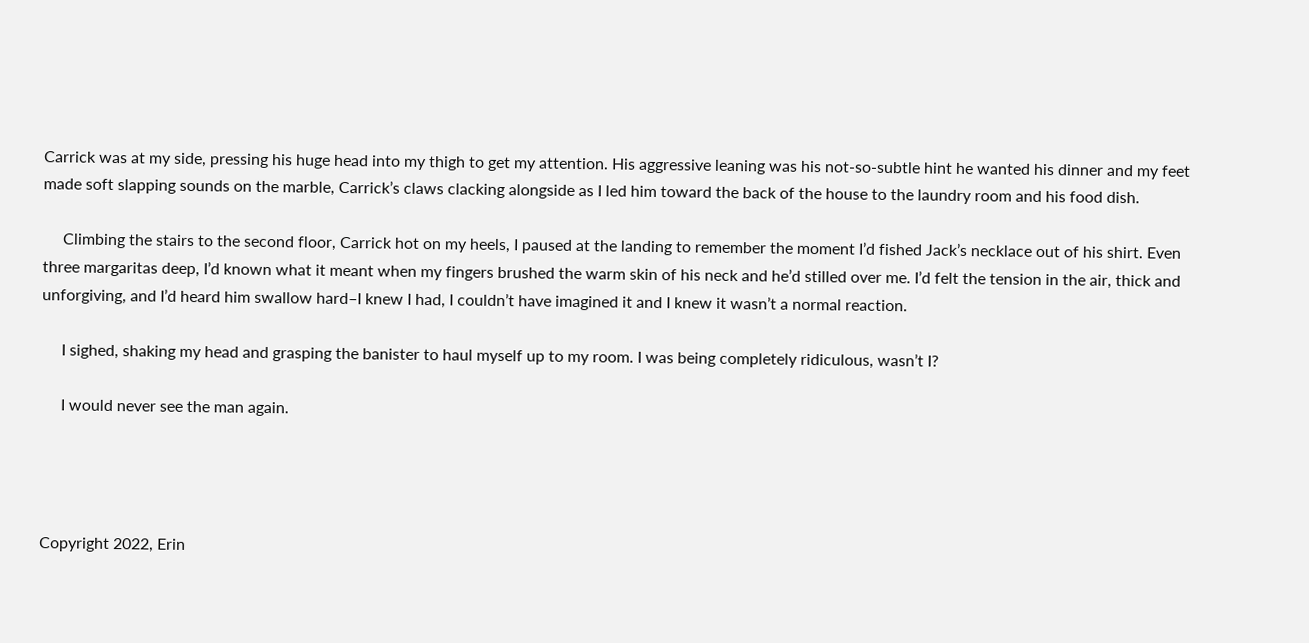Carrick was at my side, pressing his huge head into my thigh to get my attention. His aggressive leaning was his not-so-subtle hint he wanted his dinner and my feet made soft slapping sounds on the marble, Carrick’s claws clacking alongside as I led him toward the back of the house to the laundry room and his food dish.

     Climbing the stairs to the second floor, Carrick hot on my heels, I paused at the landing to remember the moment I’d fished Jack’s necklace out of his shirt. Even three margaritas deep, I’d known what it meant when my fingers brushed the warm skin of his neck and he’d stilled over me. I’d felt the tension in the air, thick and unforgiving, and I’d heard him swallow hard–I knew I had, I couldn’t have imagined it and I knew it wasn’t a normal reaction.

     I sighed, shaking my head and grasping the banister to haul myself up to my room. I was being completely ridiculous, wasn’t I?

     I would never see the man again.




Copyright 2022, Erin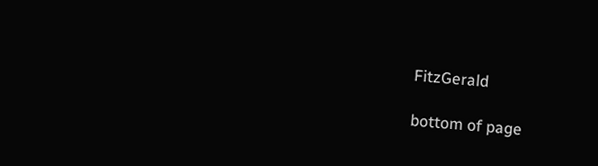FitzGerald

bottom of page